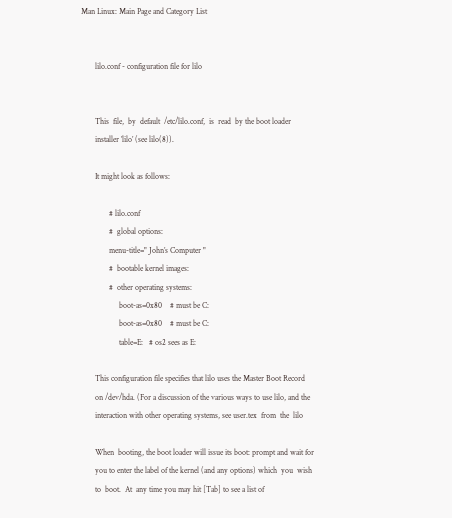Man Linux: Main Page and Category List


       lilo.conf - configuration file for lilo


       This  file,  by  default  /etc/lilo.conf,  is  read  by the boot loader
       installer ’lilo’ (see lilo(8)).

       It might look as follows:

              # lilo.conf
              #  global options:
              menu-title=" John’s Computer "
              #  bootable kernel images:
              #  other operating systems:
                   boot-as=0x80    # must be C:
                   boot-as=0x80    # must be C:
                   table=E:   # os2 sees as E:

       This configuration file specifies that lilo uses the Master Boot Record
       on /dev/hda. (For a discussion of the various ways to use lilo, and the
       interaction with other operating systems, see user.tex  from  the  lilo

       When  booting, the boot loader will issue its boot: prompt and wait for
       you to enter the label of the kernel (and any options) which  you  wish
       to  boot.  At  any time you may hit [Tab] to see a list of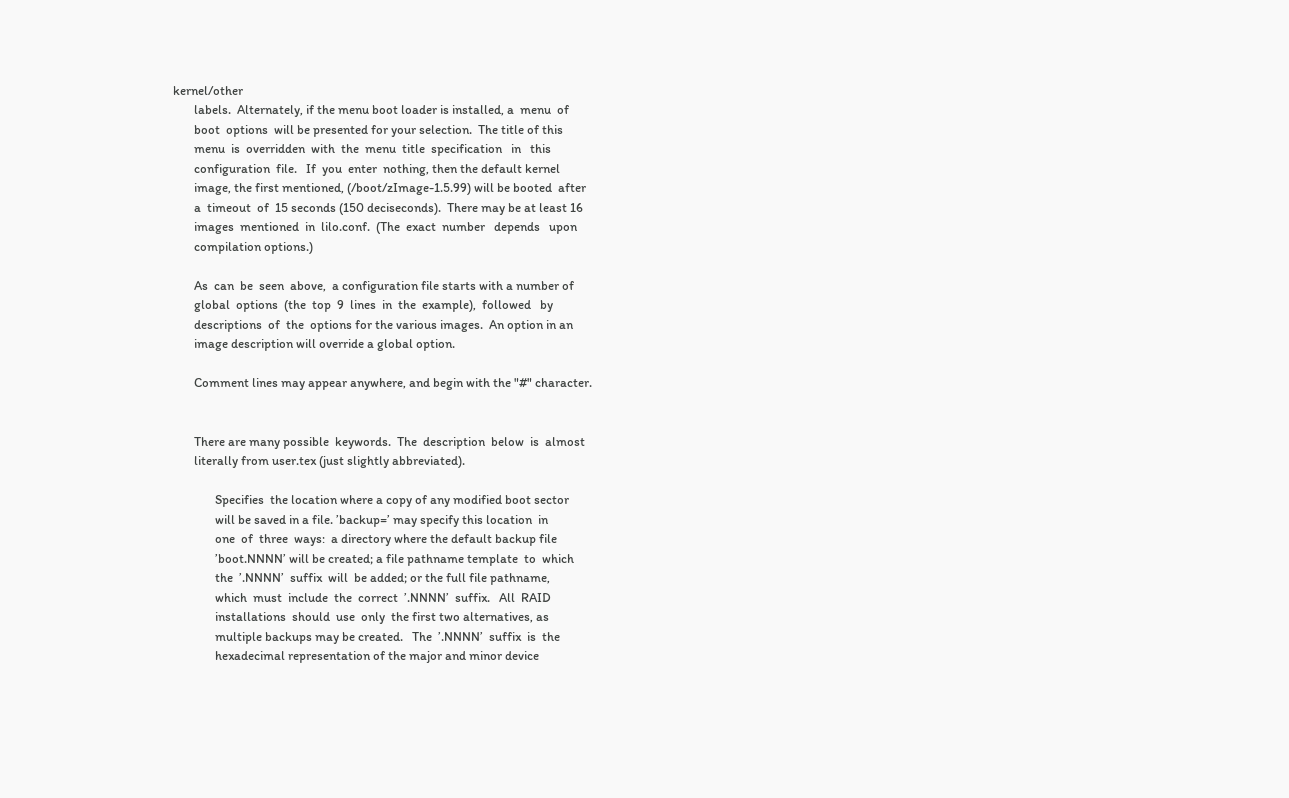kernel/other
       labels.  Alternately, if the menu boot loader is installed, a  menu  of
       boot  options  will be presented for your selection.  The title of this
       menu  is  overridden  with  the  menu  title  specification   in   this
       configuration  file.   If  you  enter  nothing, then the default kernel
       image, the first mentioned, (/boot/zImage-1.5.99) will be booted  after
       a  timeout  of  15 seconds (150 deciseconds).  There may be at least 16
       images  mentioned  in  lilo.conf.  (The  exact  number   depends   upon
       compilation options.)

       As  can  be  seen  above,  a configuration file starts with a number of
       global  options  (the  top  9  lines  in  the  example),  followed   by
       descriptions  of  the  options for the various images.  An option in an
       image description will override a global option.

       Comment lines may appear anywhere, and begin with the "#" character.


       There are many possible  keywords.  The  description  below  is  almost
       literally from user.tex (just slightly abbreviated).

              Specifies  the location where a copy of any modified boot sector
              will be saved in a file. ’backup=’ may specify this location  in
              one  of  three  ways:  a directory where the default backup file
              ’boot.NNNN’ will be created; a file pathname template  to  which
              the  ’.NNNN’  suffix  will  be added; or the full file pathname,
              which  must  include  the  correct  ’.NNNN’  suffix.   All  RAID
              installations  should  use  only  the first two alternatives, as
              multiple backups may be created.   The  ’.NNNN’  suffix  is  the
              hexadecimal representation of the major and minor device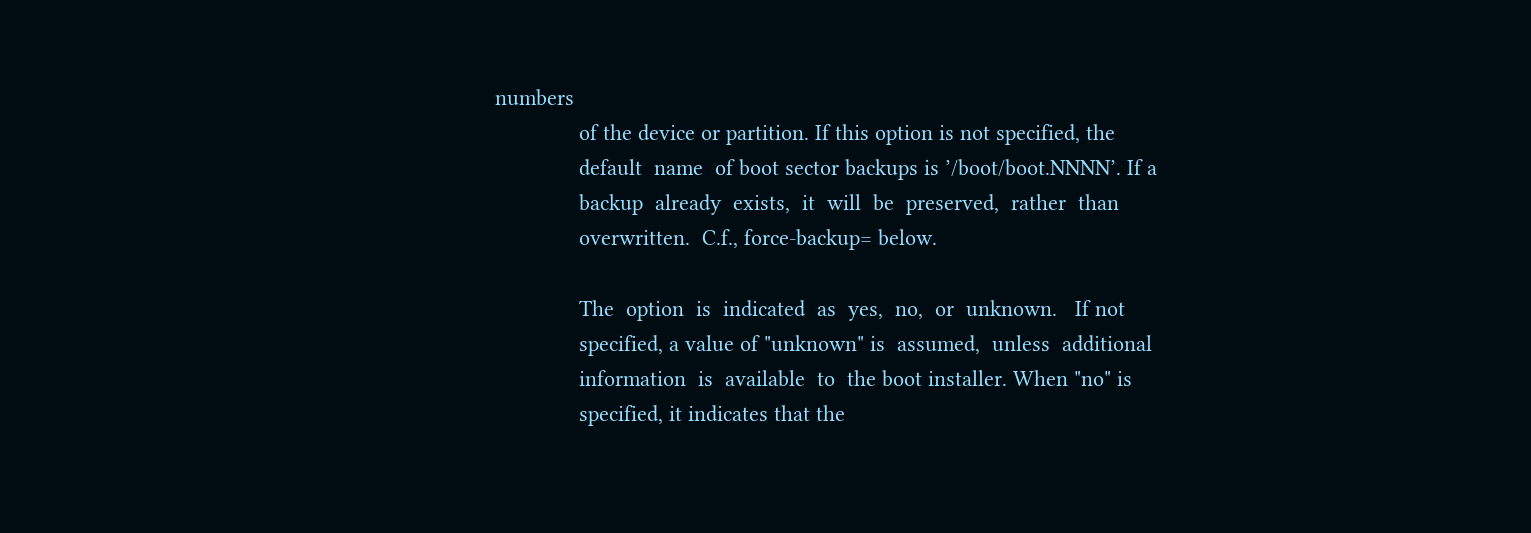numbers
              of the device or partition. If this option is not specified, the
              default  name  of boot sector backups is ’/boot/boot.NNNN’. If a
              backup  already  exists,  it  will  be  preserved,  rather  than
              overwritten.  C.f., force-backup= below.

              The  option  is  indicated  as  yes,  no,  or  unknown.   If not
              specified, a value of "unknown" is  assumed,  unless  additional
              information  is  available  to  the boot installer. When "no" is
              specified, it indicates that the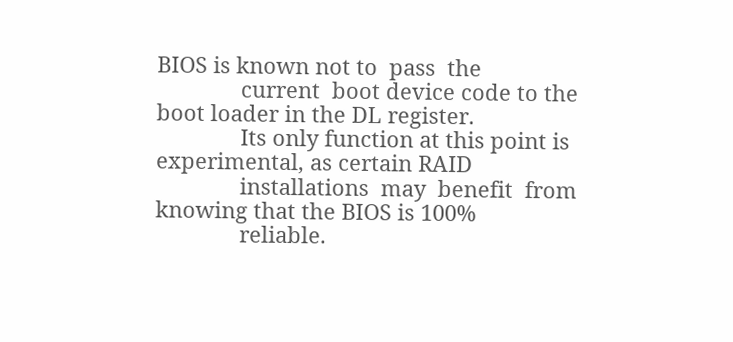BIOS is known not to  pass  the
              current  boot device code to the boot loader in the DL register.
              Its only function at this point is experimental, as certain RAID
              installations  may  benefit  from  knowing that the BIOS is 100%
              reliable.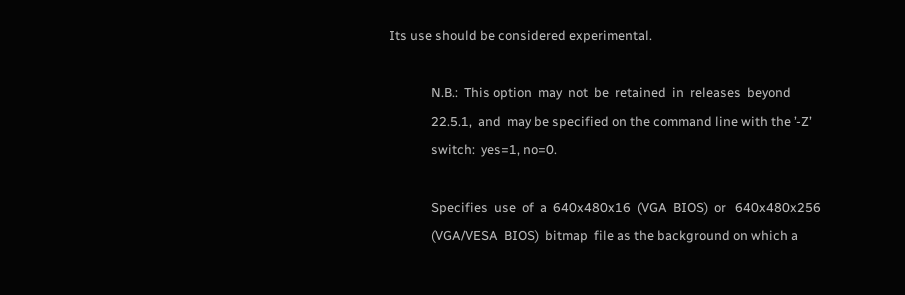Its use should be considered experimental.

              N.B.:  This option  may  not  be  retained  in  releases  beyond
              22.5.1,  and  may be specified on the command line with the ’-Z’
              switch:  yes=1, no=0.

              Specifies  use  of  a  640x480x16  (VGA  BIOS)  or   640x480x256
              (VGA/VESA  BIOS)  bitmap  file as the background on which a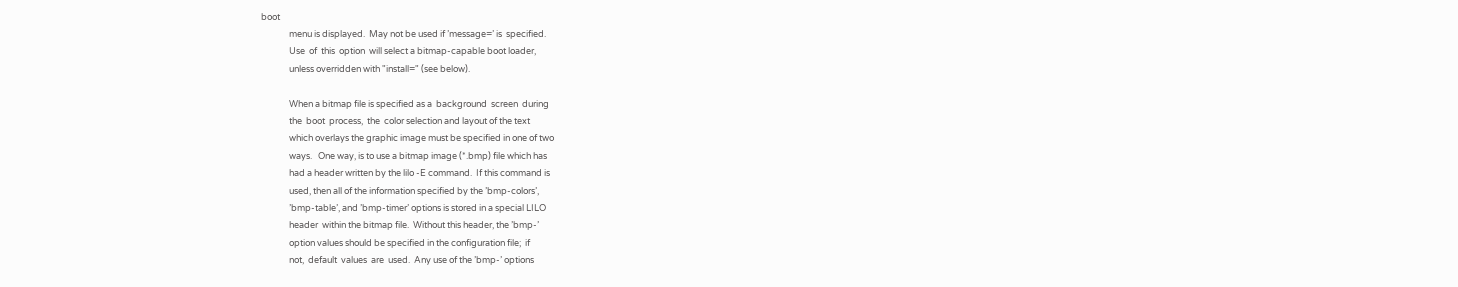boot
              menu is displayed.  May not be used if ’message=’ is  specified.
              Use  of  this  option  will select a bitmap-capable boot loader,
              unless overridden with "install=" (see below).

              When a bitmap file is specified as a  background  screen  during
              the  boot  process,  the  color selection and layout of the text
              which overlays the graphic image must be specified in one of two
              ways.   One way, is to use a bitmap image (*.bmp) file which has
              had a header written by the lilo -E command.  If this command is
              used, then all of the information specified by the ’bmp-colors’,
              ’bmp-table’, and ’bmp-timer’ options is stored in a special LILO
              header  within the bitmap file.  Without this header, the ’bmp-’
              option values should be specified in the configuration file;  if
              not,  default  values  are  used.  Any use of the ’bmp-’ options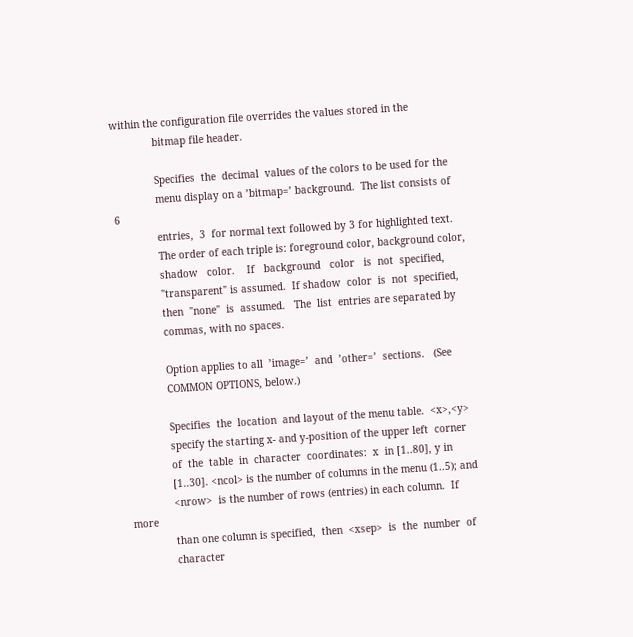within the configuration file overrides the values stored in the
              bitmap file header.

              Specifies  the  decimal  values of the colors to be used for the
              menu display on a ’bitmap=’ background.  The list consists of  6
              entries,  3  for normal text followed by 3 for highlighted text.
              The order of each triple is: foreground color, background color,
              shadow   color.    If   background   color   is  not  specified,
              "transparent" is assumed.  If shadow  color  is  not  specified,
              then  "none"  is  assumed.   The  list  entries are separated by
              commas, with no spaces.

              Option applies to all  ’image=’  and  ’other=’  sections.   (See
              COMMON OPTIONS, below.)

              Specifies  the  location  and layout of the menu table.  <x>,<y>
              specify the starting x- and y-position of the upper left  corner
              of  the  table  in  character  coordinates:  x  in [1..80], y in
              [1..30]. <ncol> is the number of columns in the menu (1..5); and
              <nrow>  is the number of rows (entries) in each column.  If more
              than one column is specified,  then  <xsep>  is  the  number  of
              character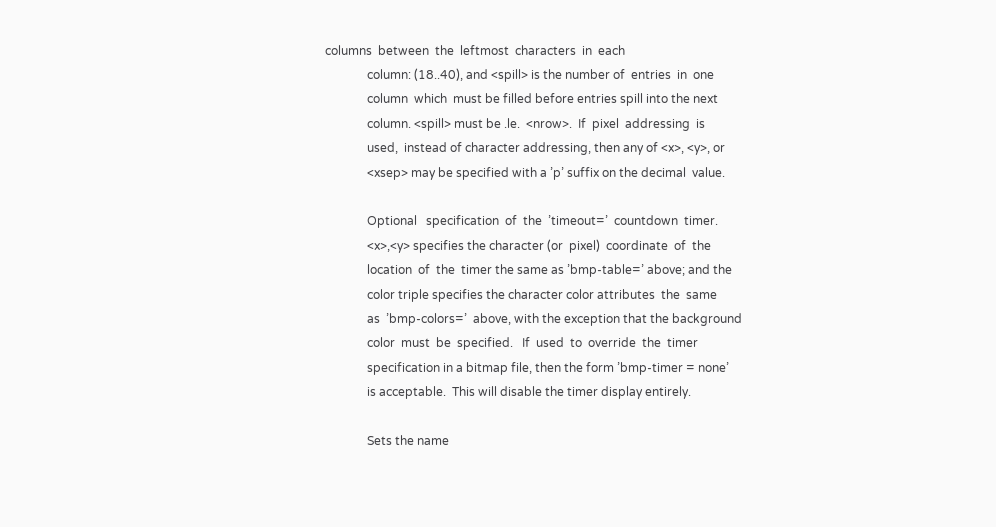columns  between  the  leftmost  characters  in  each
              column: (18..40), and <spill> is the number of  entries  in  one
              column  which  must be filled before entries spill into the next
              column. <spill> must be .le.  <nrow>.  If  pixel  addressing  is
              used,  instead of character addressing, then any of <x>, <y>, or
              <xsep> may be specified with a ’p’ suffix on the decimal  value.

              Optional   specification  of  the  ’timeout=’  countdown  timer.
              <x>,<y> specifies the character (or  pixel)  coordinate  of  the
              location  of  the  timer the same as ’bmp-table=’ above; and the
              color triple specifies the character color attributes  the  same
              as  ’bmp-colors=’  above, with the exception that the background
              color  must  be  specified.   If  used  to  override  the  timer
              specification in a bitmap file, then the form ’bmp-timer = none’
              is acceptable.  This will disable the timer display entirely.

              Sets the name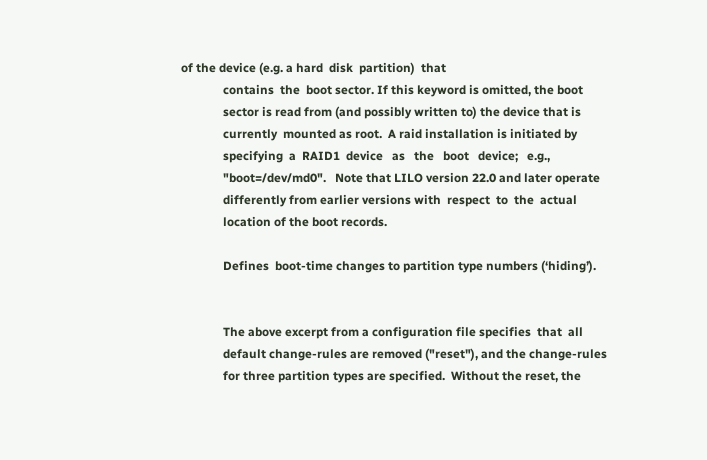of the device (e.g. a hard  disk  partition)  that
              contains  the  boot sector. If this keyword is omitted, the boot
              sector is read from (and possibly written to) the device that is
              currently  mounted as root.  A raid installation is initiated by
              specifying  a  RAID1  device   as   the   boot   device;   e.g.,
              "boot=/dev/md0".   Note that LILO version 22.0 and later operate
              differently from earlier versions with  respect  to  the  actual
              location of the boot records.

              Defines  boot-time changes to partition type numbers (‘hiding’).


              The above excerpt from a configuration file specifies  that  all
              default change-rules are removed ("reset"), and the change-rules
              for three partition types are specified.  Without the reset, the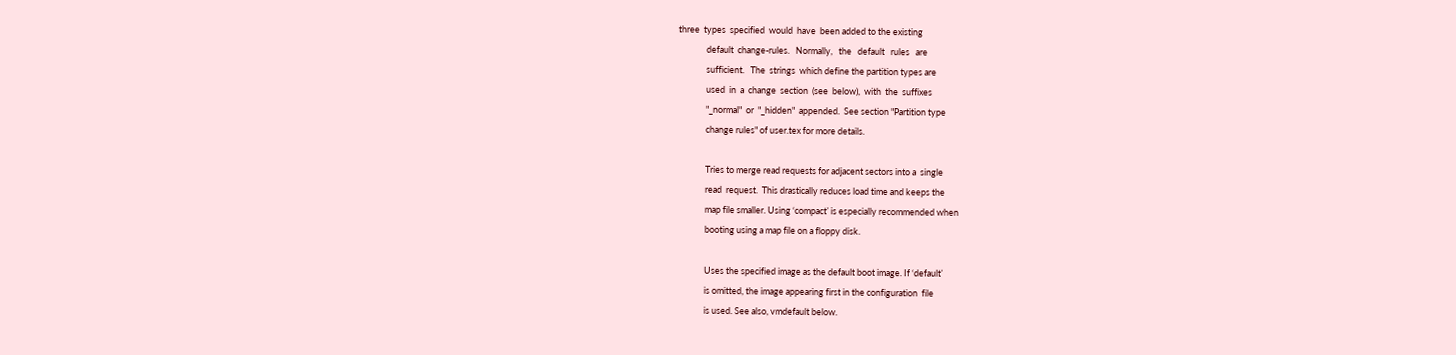three  types  specified  would  have  been added to the existing
              default  change-rules.   Normally,   the   default   rules   are
              sufficient.   The  strings  which define the partition types are
              used  in  a  change  section  (see  below),  with  the  suffixes
              "_normal"  or  "_hidden"  appended.  See section "Partition type
              change rules" of user.tex for more details.

              Tries to merge read requests for adjacent sectors into a  single
              read  request.  This drastically reduces load time and keeps the
              map file smaller. Using ‘compact’ is especially recommended when
              booting using a map file on a floppy disk.

              Uses the specified image as the default boot image. If ‘default’
              is omitted, the image appearing first in the configuration  file
              is used. See also, vmdefault below.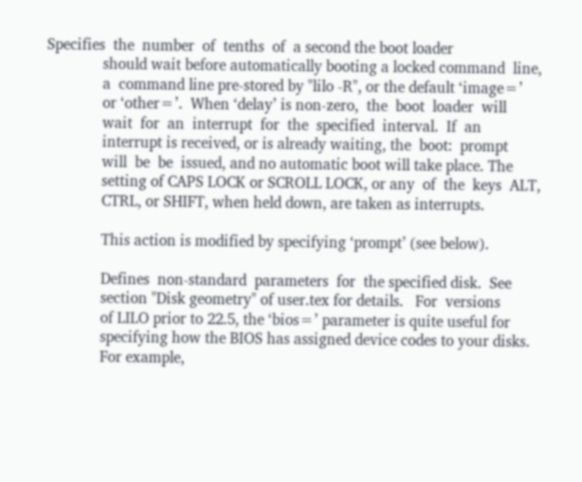Specifies  the  number  of  tenths  of  a second the boot loader
              should wait before automatically booting a locked command  line,
              a  command line pre-stored by "lilo -R", or the default ‘image=’
              or ‘other=’.  When ‘delay’ is non-zero,  the  boot  loader  will
              wait  for  an  interrupt  for  the  specified  interval.  If  an
              interrupt is received, or is already waiting, the  boot:  prompt
              will  be  be  issued, and no automatic boot will take place. The
              setting of CAPS LOCK or SCROLL LOCK, or any  of  the  keys  ALT,
              CTRL, or SHIFT, when held down, are taken as interrupts.

              This action is modified by specifying ‘prompt’ (see below).

              Defines  non-standard  parameters  for  the specified disk.  See
              section "Disk geometry" of user.tex for details.   For  versions
              of LILO prior to 22.5, the ‘bios=’ parameter is quite useful for
              specifying how the BIOS has assigned device codes to your disks.
              For example,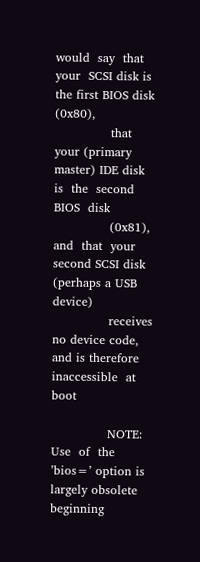would  say  that  your  SCSI disk is the first BIOS disk (0x80),
              that your (primary master) IDE disk  is  the  second  BIOS  disk
              (0x81),  and  that  your second SCSI disk (perhaps a USB device)
              receives no device code, and is therefore inaccessible  at  boot

              NOTE:  Use  of  the ’bios=’ option is largely obsolete beginning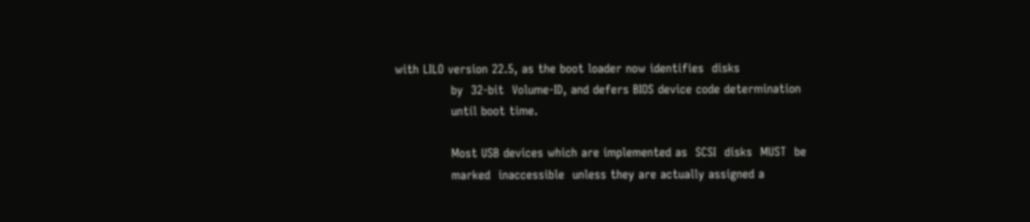with LILO version 22.5, as the boot loader now identifies  disks
              by  32-bit  Volume-ID, and defers BIOS device code determination
              until boot time.

              Most USB devices which are implemented as  SCSI  disks  MUST  be
              marked  inaccessible  unless they are actually assigned a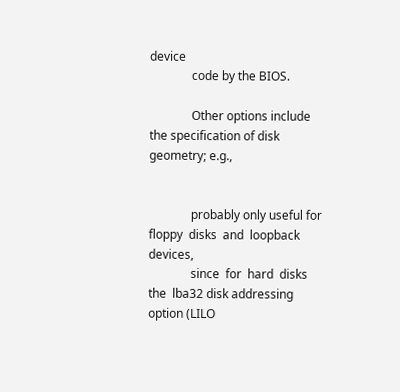device
              code by the BIOS.

              Other options include the specification of disk geometry; e.g.,


              probably only useful for  floppy  disks  and  loopback  devices,
              since  for  hard  disks  the  lba32 disk addressing option (LILO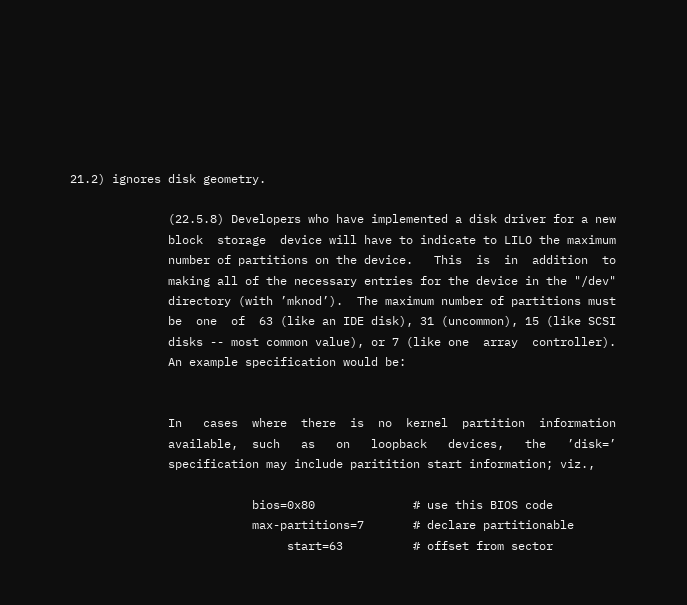21.2) ignores disk geometry.

              (22.5.8) Developers who have implemented a disk driver for a new
              block  storage  device will have to indicate to LILO the maximum
              number of partitions on the device.   This  is  in  addition  to
              making all of the necessary entries for the device in the "/dev"
              directory (with ’mknod’).  The maximum number of partitions must
              be  one  of  63 (like an IDE disk), 31 (uncommon), 15 (like SCSI
              disks -- most common value), or 7 (like one  array  controller).
              An example specification would be:


              In   cases  where  there  is  no  kernel  partition  information
              available,  such   as   on   loopback   devices,   the   ’disk=’
              specification may include paritition start information; viz.,

                          bios=0x80              # use this BIOS code
                          max-partitions=7       # declare partitionable
                               start=63          # offset from sector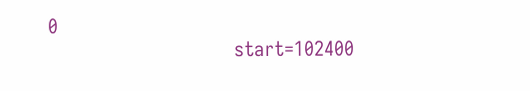0
                               start=102400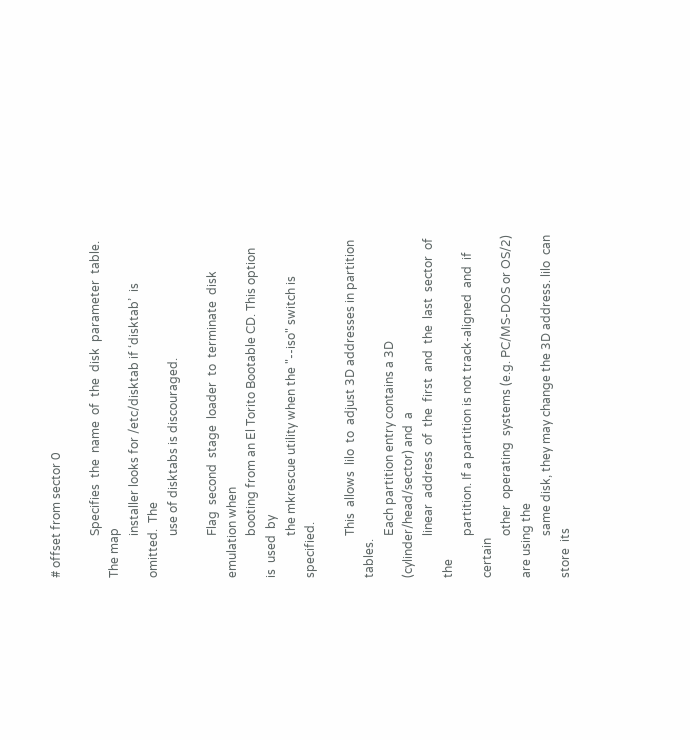# offset from sector 0

              Specifies  the  name  of  the  disk  parameter  table.   The map
              installer looks for /etc/disktab if ‘disktab’  is  omitted.  The
              use of disktabs is discouraged.

              Flag  second  stage  loader  to  terminate  disk  emulation when
              booting from an El Torito Bootable CD. This option  is  used  by
              the mkrescue utility when the "--iso" switch is specified.

              This  allows  lilo  to  adjust 3D addresses in partition tables.
              Each partition entry contains a 3D (cylinder/head/sector) and  a
              linear  address  of  the  first  and  the  last  sector  of  the
              partition. If a partition is not track-aligned  and  if  certain
              other  operating  systems (e.g. PC/MS-DOS or OS/2) are using the
              same disk, they may change the 3D address. lilo  can  store  its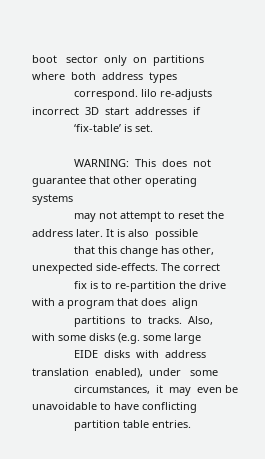boot   sector  only  on  partitions  where  both  address  types
              correspond. lilo re-adjusts  incorrect  3D  start  addresses  if
              ‘fix-table’ is set.

              WARNING:  This  does  not guarantee that other operating systems
              may not attempt to reset the address later. It is also  possible
              that this change has other, unexpected side-effects. The correct
              fix is to re-partition the drive with a program that does  align
              partitions  to  tracks.  Also,  with some disks (e.g. some large
              EIDE  disks  with  address  translation  enabled),  under   some
              circumstances,  it  may  even be unavoidable to have conflicting
              partition table entries.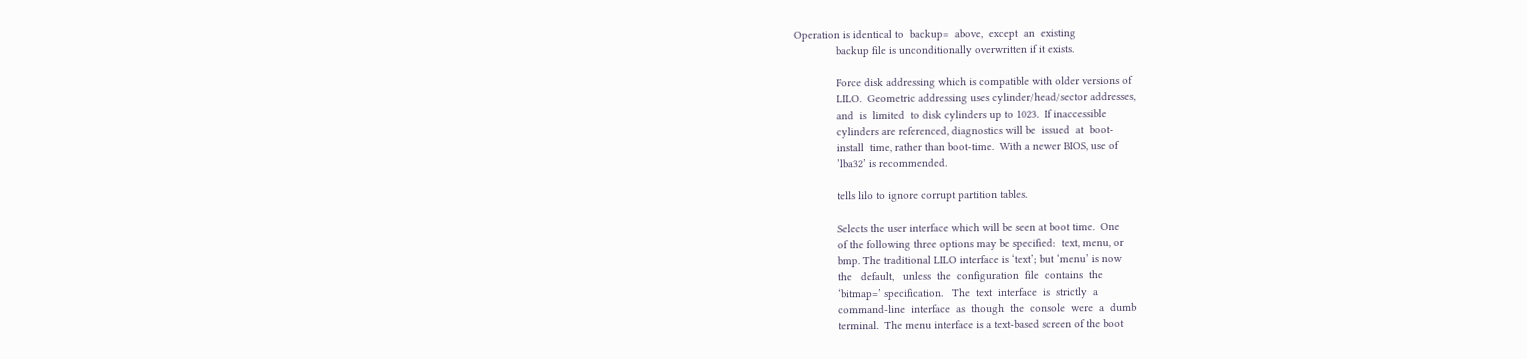Operation is identical to  backup=  above,  except  an  existing
              backup file is unconditionally overwritten if it exists.

              Force disk addressing which is compatible with older versions of
              LILO.  Geometric addressing uses cylinder/head/sector addresses,
              and  is  limited  to disk cylinders up to 1023.  If inaccessible
              cylinders are referenced, diagnostics will be  issued  at  boot-
              install  time, rather than boot-time.  With a newer BIOS, use of
              ’lba32’ is recommended.

              tells lilo to ignore corrupt partition tables.

              Selects the user interface which will be seen at boot time.  One
              of the following three options may be specified:  text, menu, or
              bmp. The traditional LILO interface is ‘text’; but ‘menu’ is now
              the   default,   unless  the  configuration  file  contains  the
              ‘bitmap=’ specification.   The  text  interface  is  strictly  a
              command-line  interface  as  though  the  console  were  a  dumb
              terminal.  The menu interface is a text-based screen of the boot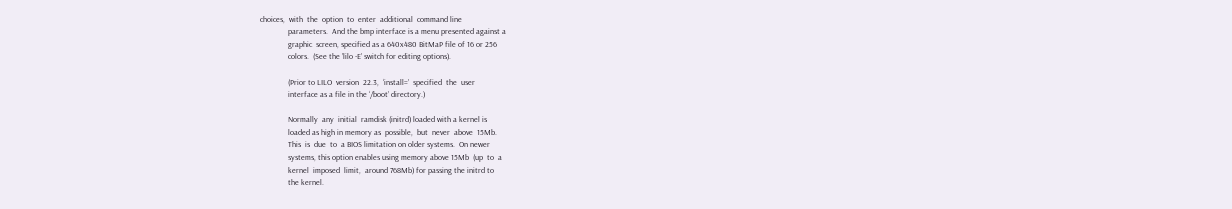choices,  with  the  option  to  enter  additional  command line
              parameters.  And the bmp interface is a menu presented against a
              graphic  screen, specified as a 640x480 BitMaP file of 16 or 256
              colors.  (See the ’lilo -E’ switch for editing options).

              (Prior to LILO  version  22.3,  ‘install=’  specified  the  user
              interface as a file in the ‘/boot’ directory.)

              Normally  any  initial  ramdisk (initrd) loaded with a kernel is
              loaded as high in memory as  possible,  but  never  above  15Mb.
              This  is  due  to  a BIOS limitation on older systems.  On newer
              systems, this option enables using memory above 15Mb  (up  to  a
              kernel  imposed  limit,  around 768Mb) for passing the initrd to
              the kernel.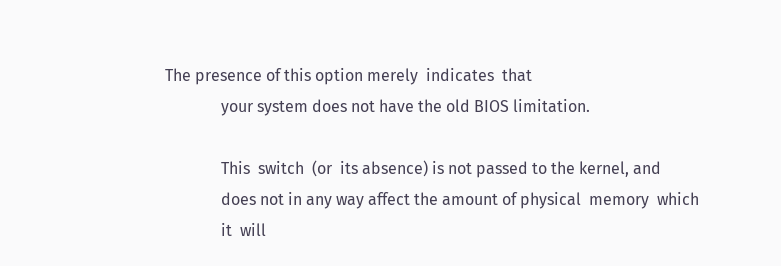The presence of this option merely  indicates  that
              your system does not have the old BIOS limitation.

              This  switch  (or  its absence) is not passed to the kernel, and
              does not in any way affect the amount of physical  memory  which
              it  will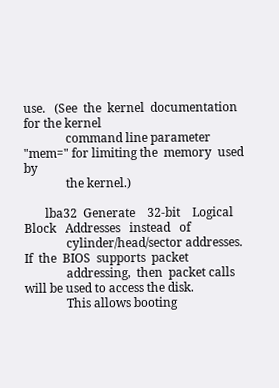use.   (See  the  kernel  documentation for the kernel
              command line parameter "mem=" for limiting the  memory  used  by
              the kernel.)

       lba32  Generate    32-bit    Logical   Block   Addresses   instead   of
              cylinder/head/sector addresses.  If  the  BIOS  supports  packet
              addressing,  then  packet calls will be used to access the disk.
              This allows booting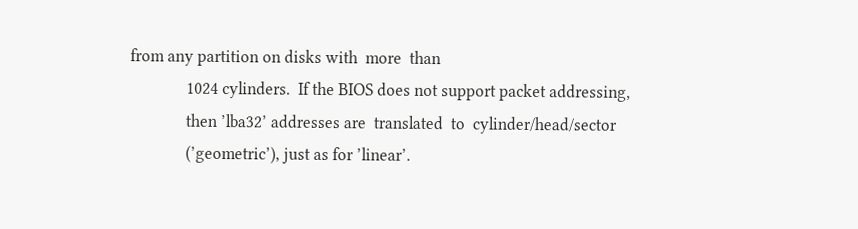from any partition on disks with  more  than
              1024 cylinders.  If the BIOS does not support packet addressing,
              then ’lba32’ addresses are  translated  to  cylinder/head/sector
              (’geometric’), just as for ’linear’.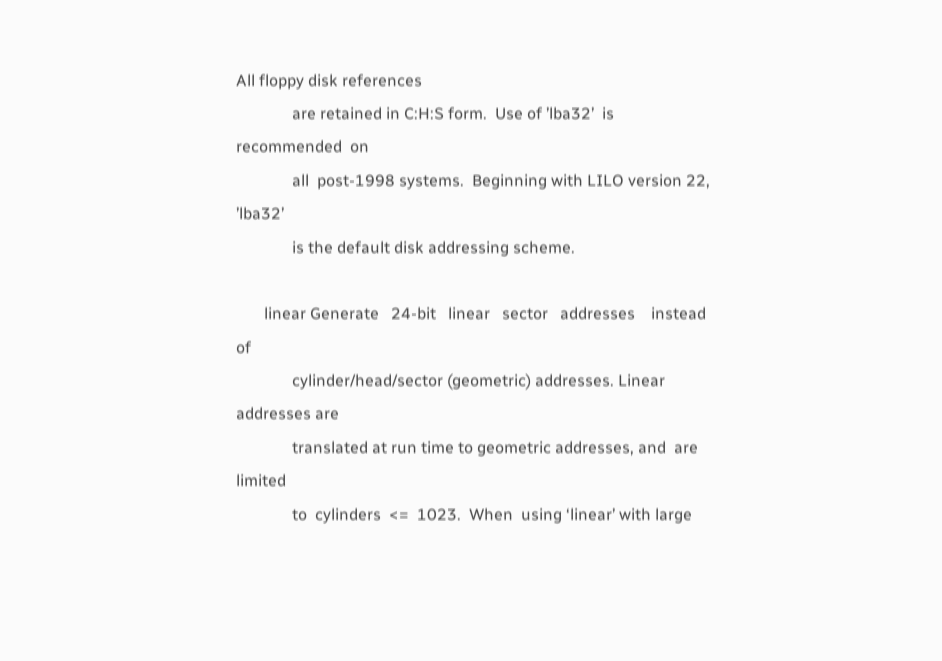All floppy disk references
              are retained in C:H:S form.  Use of ’lba32’  is  recommended  on
              all  post-1998 systems.  Beginning with LILO version 22, ’lba32’
              is the default disk addressing scheme.

       linear Generate   24-bit   linear   sector   addresses    instead    of
              cylinder/head/sector (geometric) addresses. Linear addresses are
              translated at run time to geometric addresses, and  are  limited
              to  cylinders  <=  1023.  When  using ‘linear’ with large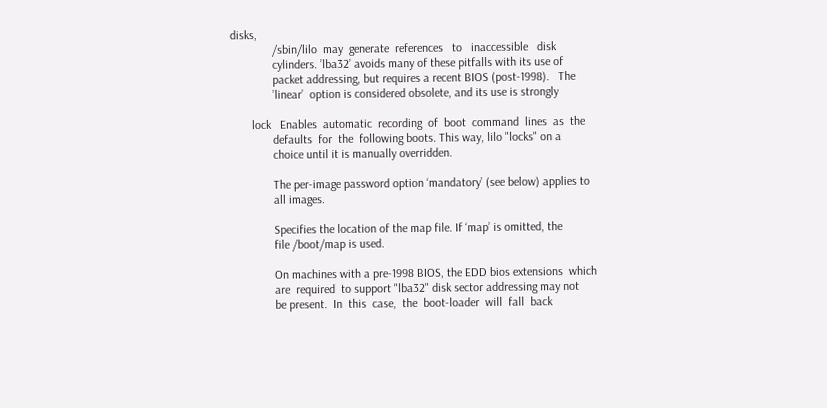disks,
              /sbin/lilo  may  generate  references   to   inaccessible   disk
              cylinders. ’lba32’ avoids many of these pitfalls with its use of
              packet addressing, but requires a recent BIOS (post-1998).   The
              ’linear’  option is considered obsolete, and its use is strongly

       lock   Enables  automatic  recording  of  boot  command  lines  as  the
              defaults  for  the  following boots. This way, lilo "locks" on a
              choice until it is manually overridden.

              The per-image password option ‘mandatory’ (see below) applies to
              all images.

              Specifies the location of the map file. If ‘map’ is omitted, the
              file /boot/map is used.

              On machines with a pre-1998 BIOS, the EDD bios extensions  which
              are  required  to support "lba32" disk sector addressing may not
              be present.  In  this  case,  the  boot-loader  will  fall  back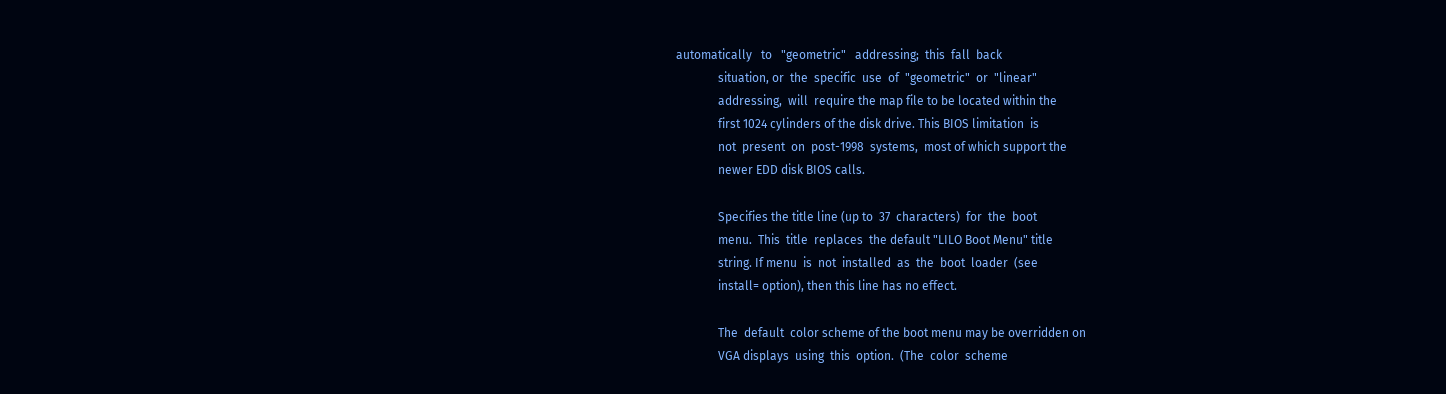automatically   to   "geometric"   addressing;  this  fall  back
              situation, or  the  specific  use  of  "geometric"  or  "linear"
              addressing,  will  require the map file to be located within the
              first 1024 cylinders of the disk drive. This BIOS limitation  is
              not  present  on  post-1998  systems,  most of which support the
              newer EDD disk BIOS calls.

              Specifies the title line (up to  37  characters)  for  the  boot
              menu.  This  title  replaces  the default "LILO Boot Menu" title
              string. If menu  is  not  installed  as  the  boot  loader  (see
              install= option), then this line has no effect.

              The  default  color scheme of the boot menu may be overridden on
              VGA displays  using  this  option.  (The  color  scheme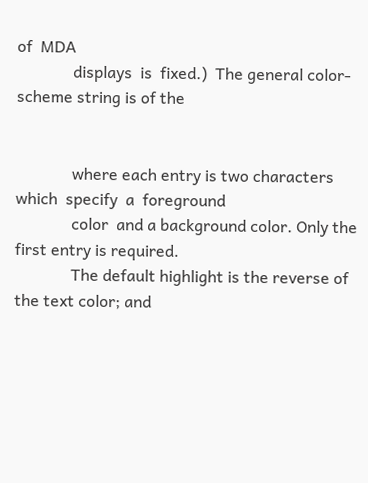of  MDA
              displays  is  fixed.)  The general color-scheme string is of the


              where each entry is two characters which  specify  a  foreground
              color  and a background color. Only the first entry is required.
              The default highlight is the reverse of the text color; and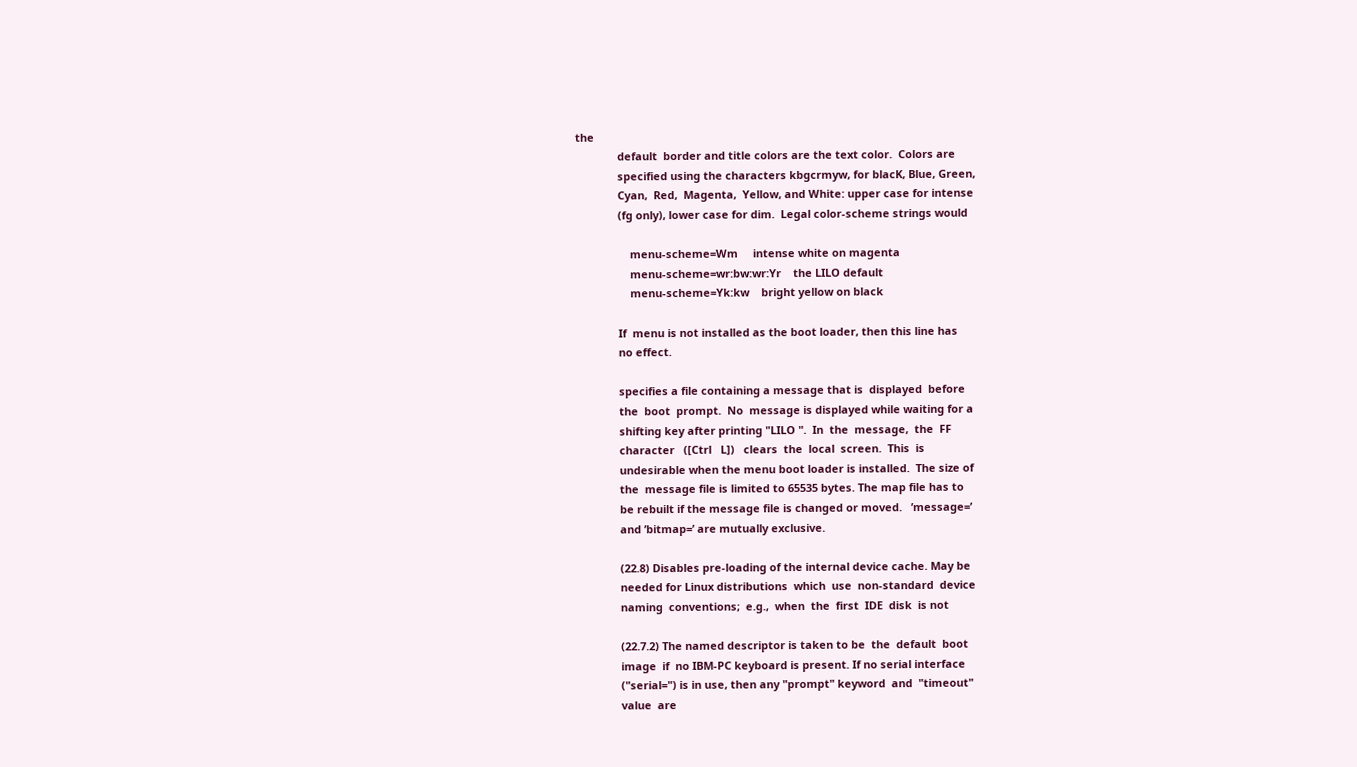the
              default  border and title colors are the text color.  Colors are
              specified using the characters kbgcrmyw, for blacK, Blue, Green,
              Cyan,  Red,  Magenta,  Yellow, and White: upper case for intense
              (fg only), lower case for dim.  Legal color-scheme strings would

                  menu-scheme=Wm     intense white on magenta
                  menu-scheme=wr:bw:wr:Yr    the LILO default
                  menu-scheme=Yk:kw    bright yellow on black

              If  menu is not installed as the boot loader, then this line has
              no effect.

              specifies a file containing a message that is  displayed  before
              the  boot  prompt.  No  message is displayed while waiting for a
              shifting key after printing "LILO ".  In  the  message,  the  FF
              character   ([Ctrl   L])   clears  the  local  screen.  This  is
              undesirable when the menu boot loader is installed.  The size of
              the  message file is limited to 65535 bytes. The map file has to
              be rebuilt if the message file is changed or moved.   ’message=’
              and ’bitmap=’ are mutually exclusive.

              (22.8) Disables pre-loading of the internal device cache. May be
              needed for Linux distributions  which  use  non-standard  device
              naming  conventions;  e.g.,  when  the  first  IDE  disk  is not

              (22.7.2) The named descriptor is taken to be  the  default  boot
              image  if  no IBM-PC keyboard is present. If no serial interface
              ("serial=") is in use, then any "prompt" keyword  and  "timeout"
              value  are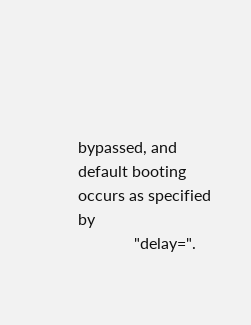bypassed, and default booting occurs as specified by
              "delay=".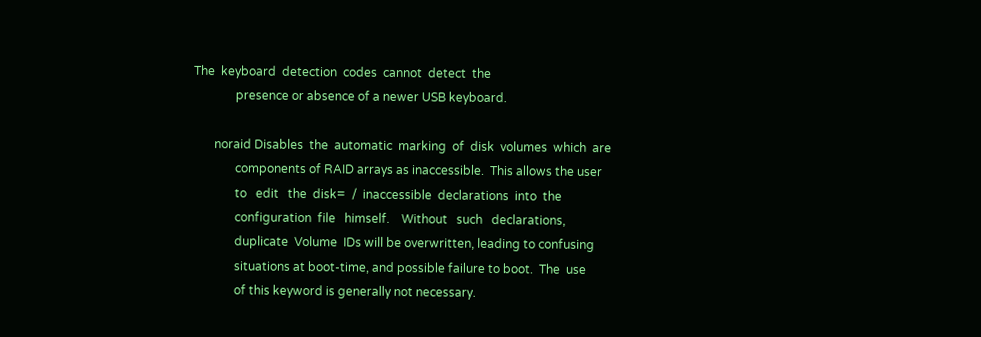The  keyboard  detection  codes  cannot  detect  the
              presence or absence of a newer USB keyboard.

       noraid Disables  the  automatic  marking  of  disk  volumes  which  are
              components of RAID arrays as inaccessible.  This allows the user
              to   edit   the  disk=  /  inaccessible  declarations  into  the
              configuration  file   himself.    Without   such   declarations,
              duplicate  Volume  IDs will be overwritten, leading to confusing
              situations at boot-time, and possible failure to boot.  The  use
              of this keyword is generally not necessary.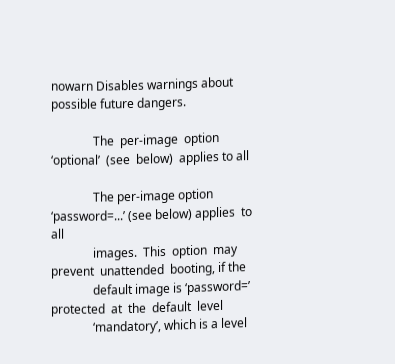nowarn Disables warnings about possible future dangers.

              The  per-image  option  ‘optional’  (see  below)  applies to all

              The per-image option ‘password=...’ (see below) applies  to  all
              images.  This  option  may  prevent  unattended  booting, if the
              default image is ‘password=’  protected  at  the  default  level
              ‘mandatory’, which is a level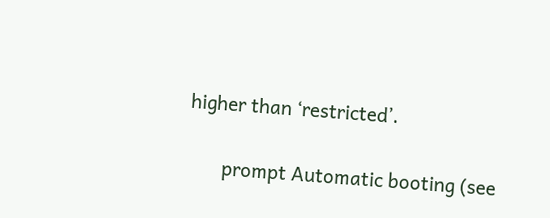higher than ‘restricted’.

       prompt Automatic booting (see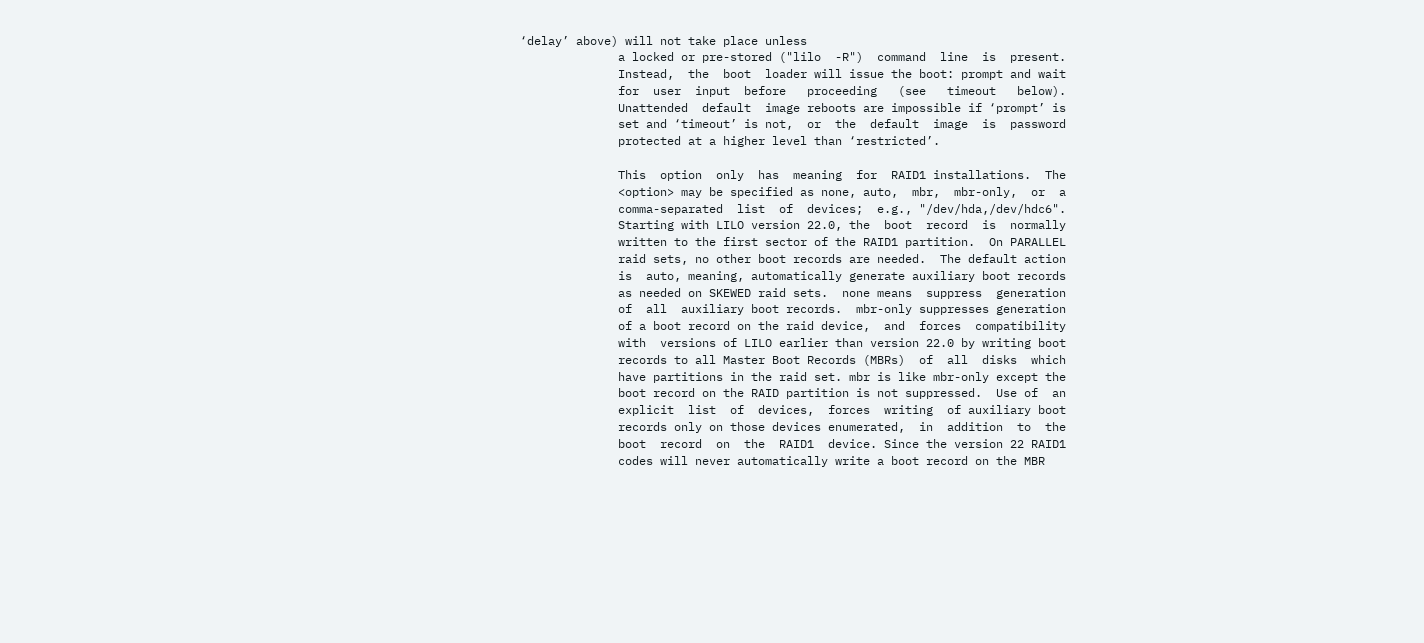‘delay’ above) will not take place unless
              a locked or pre-stored ("lilo  -R")  command  line  is  present.
              Instead,  the  boot  loader will issue the boot: prompt and wait
              for  user  input  before   proceeding   (see   timeout   below).
              Unattended  default  image reboots are impossible if ‘prompt’ is
              set and ‘timeout’ is not,  or  the  default  image  is  password
              protected at a higher level than ‘restricted’.

              This  option  only  has  meaning  for  RAID1 installations.  The
              <option> may be specified as none, auto,  mbr,  mbr-only,  or  a
              comma-separated  list  of  devices;  e.g., "/dev/hda,/dev/hdc6".
              Starting with LILO version 22.0, the  boot  record  is  normally
              written to the first sector of the RAID1 partition.  On PARALLEL
              raid sets, no other boot records are needed.  The default action
              is  auto, meaning, automatically generate auxiliary boot records
              as needed on SKEWED raid sets.  none means  suppress  generation
              of  all  auxiliary boot records.  mbr-only suppresses generation
              of a boot record on the raid device,  and  forces  compatibility
              with  versions of LILO earlier than version 22.0 by writing boot
              records to all Master Boot Records (MBRs)  of  all  disks  which
              have partitions in the raid set. mbr is like mbr-only except the
              boot record on the RAID partition is not suppressed.  Use of  an
              explicit  list  of  devices,  forces  writing  of auxiliary boot
              records only on those devices enumerated,  in  addition  to  the
              boot  record  on  the  RAID1  device. Since the version 22 RAID1
              codes will never automatically write a boot record on the MBR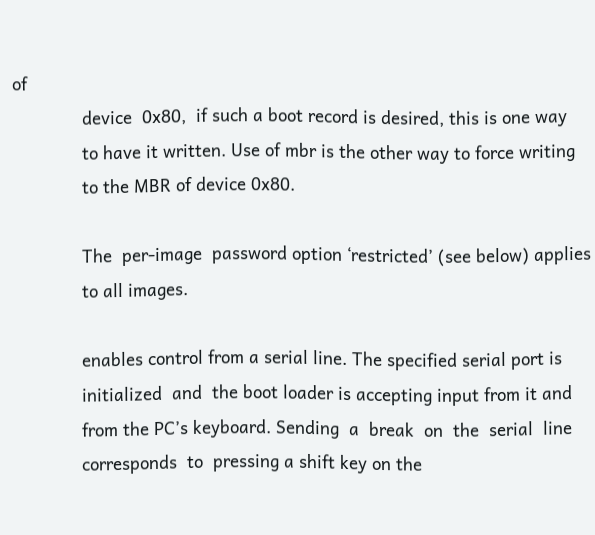of
              device  0x80,  if such a boot record is desired, this is one way
              to have it written. Use of mbr is the other way to force writing
              to the MBR of device 0x80.

              The  per-image  password option ‘restricted’ (see below) applies
              to all images.

              enables control from a serial line. The specified serial port is
              initialized  and  the boot loader is accepting input from it and
              from the PC’s keyboard. Sending  a  break  on  the  serial  line
              corresponds  to  pressing a shift key on the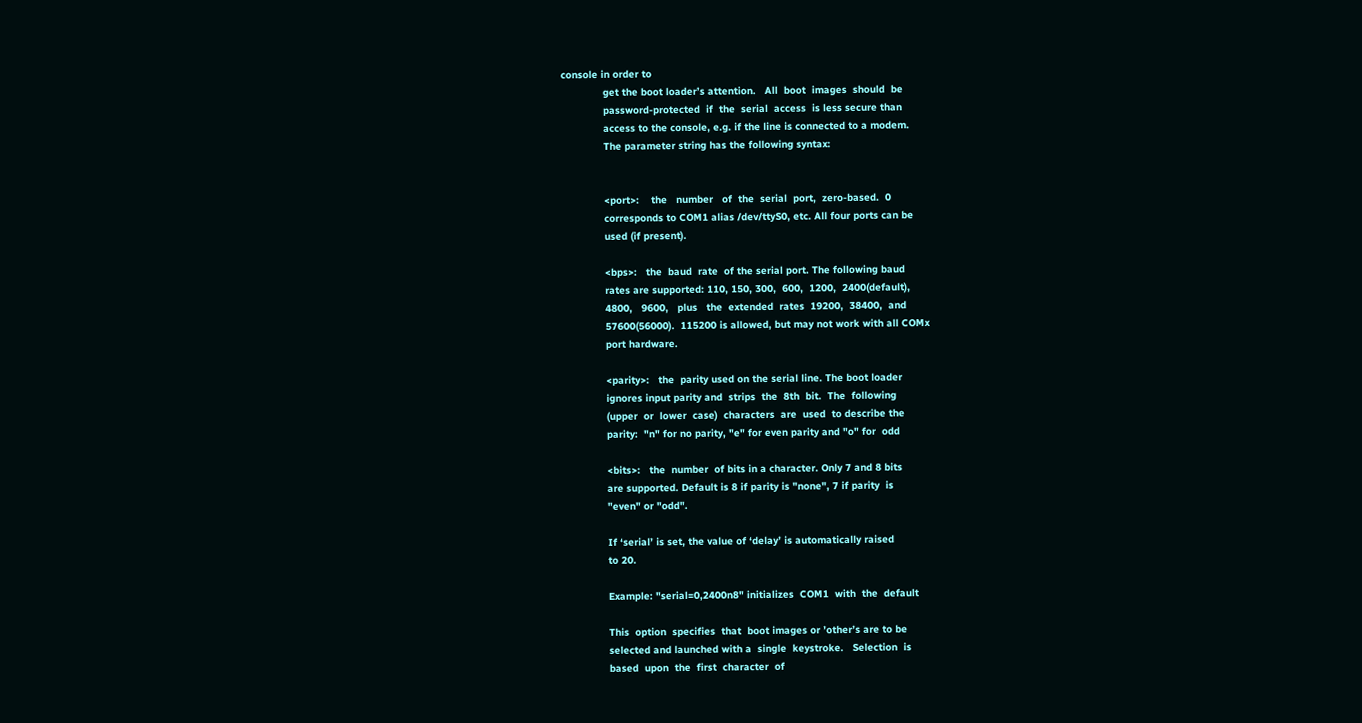console in order to
              get the boot loader’s attention.   All  boot  images  should  be
              password-protected  if  the  serial  access  is less secure than
              access to the console, e.g. if the line is connected to a modem.
              The parameter string has the following syntax:


              <port>:    the   number   of  the  serial  port,  zero-based.  0
              corresponds to COM1 alias /dev/ttyS0, etc. All four ports can be
              used (if present).

              <bps>:   the  baud  rate  of the serial port. The following baud
              rates are supported: 110, 150, 300,  600,  1200,  2400(default),
              4800,   9600,   plus   the  extended  rates  19200,  38400,  and
              57600(56000).  115200 is allowed, but may not work with all COMx
              port hardware.

              <parity>:   the  parity used on the serial line. The boot loader
              ignores input parity and  strips  the  8th  bit.  The  following
              (upper  or  lower  case)  characters  are  used  to describe the
              parity:  "n" for no parity, "e" for even parity and "o" for  odd

              <bits>:   the  number  of bits in a character. Only 7 and 8 bits
              are supported. Default is 8 if parity is "none", 7 if parity  is
              "even" or "odd".

              If ‘serial’ is set, the value of ‘delay’ is automatically raised
              to 20.

              Example: "serial=0,2400n8" initializes  COM1  with  the  default

              This  option  specifies  that  boot images or ’other’s are to be
              selected and launched with a  single  keystroke.   Selection  is
              based  upon  the  first  character  of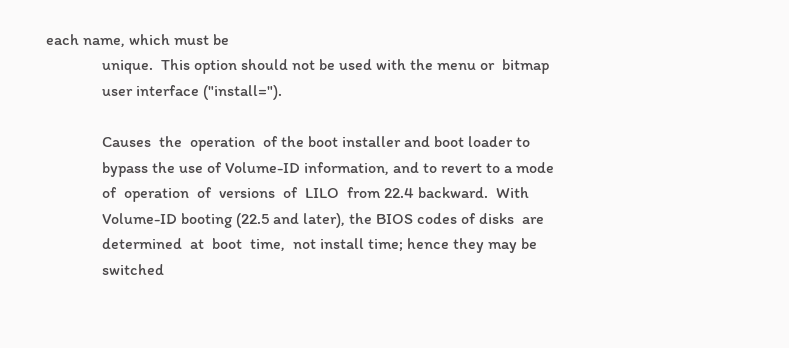each name, which must be
              unique.  This option should not be used with the menu or  bitmap
              user interface ("install=").

              Causes  the  operation  of the boot installer and boot loader to
              bypass the use of Volume-ID information, and to revert to a mode
              of  operation  of  versions  of  LILO  from 22.4 backward.  With
              Volume-ID booting (22.5 and later), the BIOS codes of disks  are
              determined  at  boot  time,  not install time; hence they may be
              switched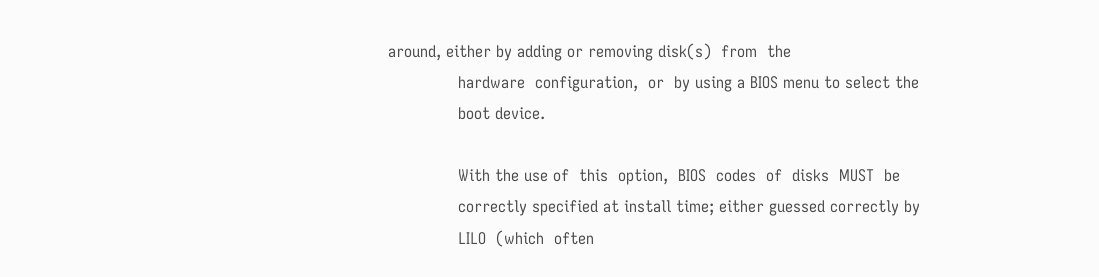around, either by adding or removing disk(s)  from  the
              hardware  configuration,  or  by using a BIOS menu to select the
              boot device.

              With the use of  this  option,  BIOS  codes  of  disks  MUST  be
              correctly specified at install time; either guessed correctly by
              LILO  (which  often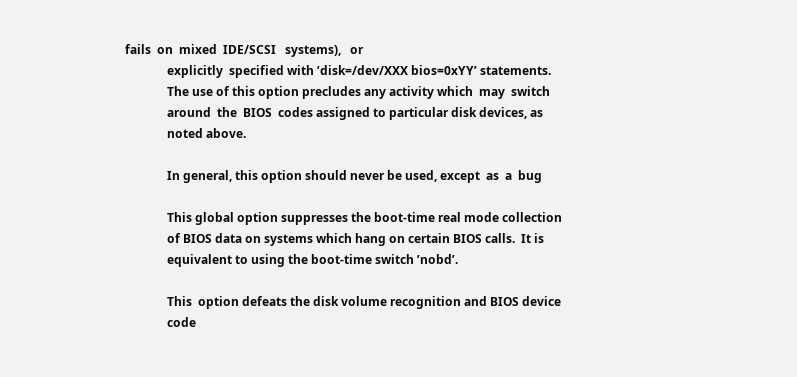fails  on  mixed  IDE/SCSI   systems),   or
              explicitly  specified with ’disk=/dev/XXX bios=0xYY’ statements.
              The use of this option precludes any activity which  may  switch
              around  the  BIOS  codes assigned to particular disk devices, as
              noted above.

              In general, this option should never be used, except  as  a  bug

              This global option suppresses the boot-time real mode collection
              of BIOS data on systems which hang on certain BIOS calls.  It is
              equivalent to using the boot-time switch ’nobd’.

              This  option defeats the disk volume recognition and BIOS device
              code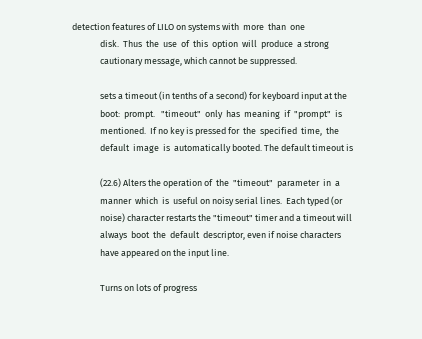detection features of LILO on systems with  more  than  one
              disk.  Thus  the  use  of  this  option  will  produce  a strong
              cautionary message, which cannot be suppressed.

              sets a timeout (in tenths of a second) for keyboard input at the
              boot:  prompt.   "timeout"  only  has  meaning  if  "prompt"  is
              mentioned.  If no key is pressed for  the  specified  time,  the
              default  image  is  automatically booted. The default timeout is

              (22.6) Alters the operation of  the  "timeout"  parameter  in  a
              manner  which  is  useful on noisy serial lines.  Each typed (or
              noise) character restarts the "timeout" timer and a timeout will
              always  boot  the  default  descriptor, even if noise characters
              have appeared on the input line.

              Turns on lots of progress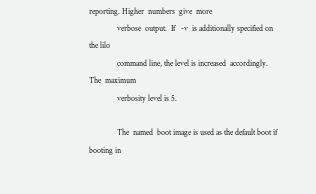reporting. Higher  numbers  give  more
              verbose  output.  If   -v  is additionally specified on the lilo
              command line, the level is increased  accordingly.  The  maximum
              verbosity level is 5.

              The  named  boot image is used as the default boot if booting in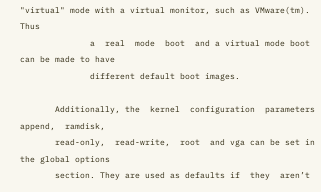"virtual" mode with a virtual monitor, such as VMware(tm).  Thus
              a  real  mode  boot  and a virtual mode boot can be made to have
              different default boot images.

       Additionally, the  kernel  configuration  parameters  append,  ramdisk,
       read-only,  read-write,  root  and vga can be set in the global options
       section. They are used as defaults if  they  aren’t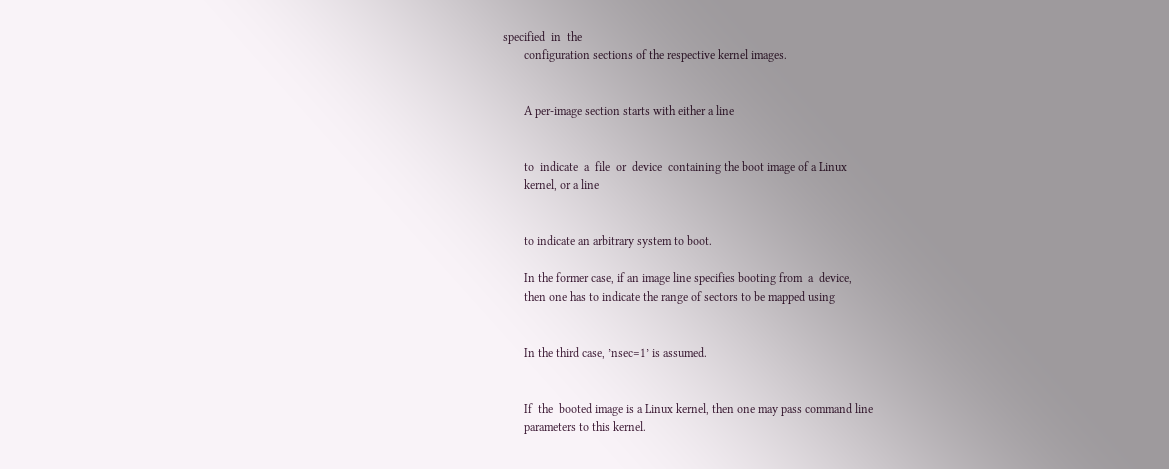specified  in  the
       configuration sections of the respective kernel images.


       A per-image section starts with either a line


       to  indicate  a  file  or  device  containing the boot image of a Linux
       kernel, or a line


       to indicate an arbitrary system to boot.

       In the former case, if an image line specifies booting from  a  device,
       then one has to indicate the range of sectors to be mapped using


       In the third case, ’nsec=1’ is assumed.


       If  the  booted image is a Linux kernel, then one may pass command line
       parameters to this kernel.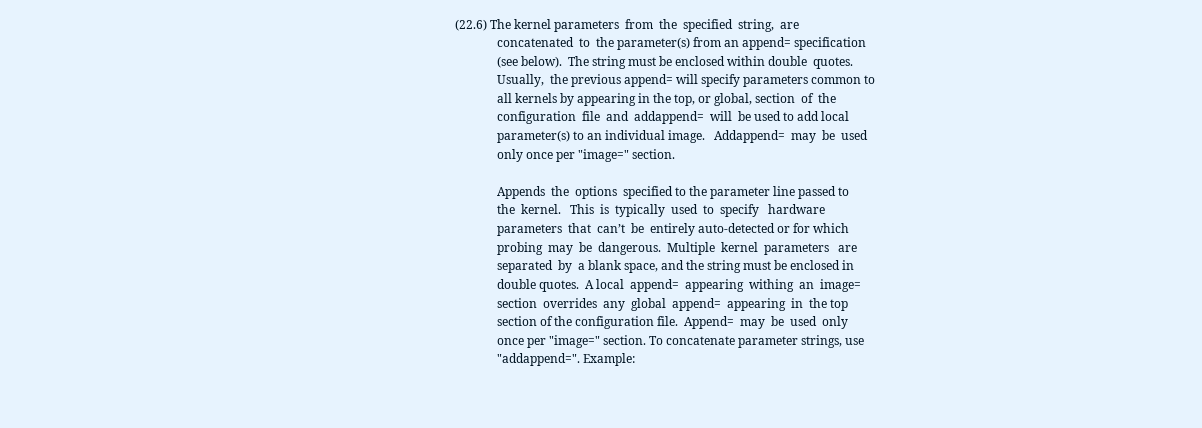(22.6) The kernel parameters  from  the  specified  string,  are
              concatenated  to  the parameter(s) from an append= specification
              (see below).  The string must be enclosed within double  quotes.
              Usually,  the previous append= will specify parameters common to
              all kernels by appearing in the top, or global, section  of  the
              configuration  file  and  addappend=  will  be used to add local
              parameter(s) to an individual image.   Addappend=  may  be  used
              only once per "image=" section.

              Appends  the  options  specified to the parameter line passed to
              the  kernel.   This  is  typically  used  to  specify   hardware
              parameters  that  can’t  be  entirely auto-detected or for which
              probing  may  be  dangerous.  Multiple  kernel  parameters   are
              separated  by  a blank space, and the string must be enclosed in
              double quotes.  A local  append=  appearing  withing  an  image=
              section  overrides  any  global  append=  appearing  in  the top
              section of the configuration file.  Append=  may  be  used  only
              once per "image=" section. To concatenate parameter strings, use
              "addappend=". Example: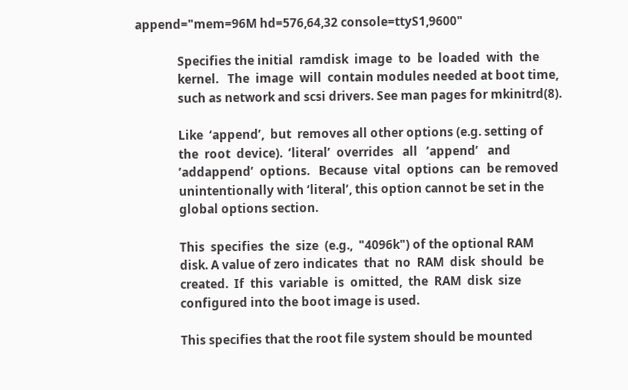append="mem=96M hd=576,64,32 console=ttyS1,9600"

              Specifies the initial  ramdisk  image  to  be  loaded  with  the
              kernel.   The  image  will  contain modules needed at boot time,
              such as network and scsi drivers. See man pages for mkinitrd(8).

              Like  ‘append’,  but  removes all other options (e.g. setting of
              the  root  device).  ’literal’  overrides   all   ’append’   and
              ’addappend’  options.   Because  vital  options  can  be removed
              unintentionally with ‘literal’, this option cannot be set in the
              global options section.

              This  specifies  the  size  (e.g.,  "4096k") of the optional RAM
              disk. A value of zero indicates  that  no  RAM  disk  should  be
              created.  If  this  variable  is  omitted,  the  RAM  disk  size
              configured into the boot image is used.

              This specifies that the root file system should be mounted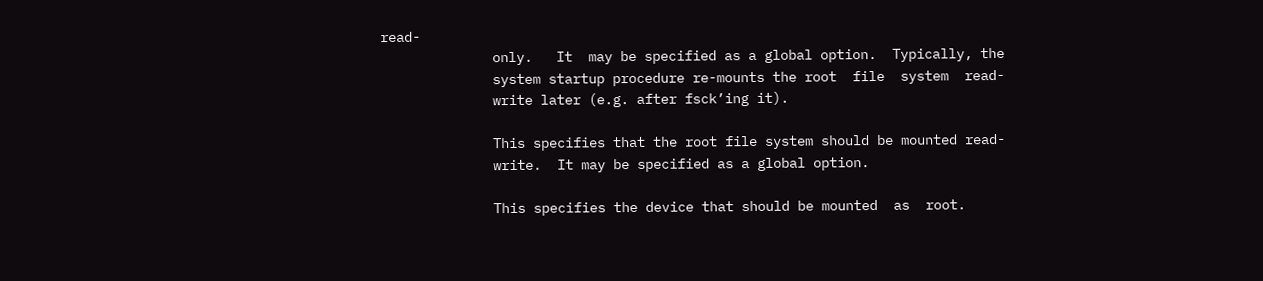read-
              only.   It  may be specified as a global option.  Typically, the
              system startup procedure re-mounts the root  file  system  read-
              write later (e.g. after fsck’ing it).

              This specifies that the root file system should be mounted read-
              write.  It may be specified as a global option.

              This specifies the device that should be mounted  as  root.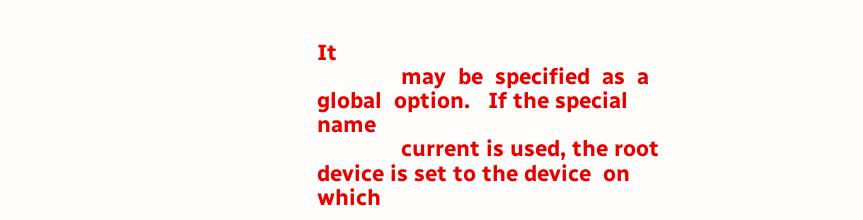It
              may  be  specified  as  a  global  option.   If the special name
              current is used, the root device is set to the device  on  which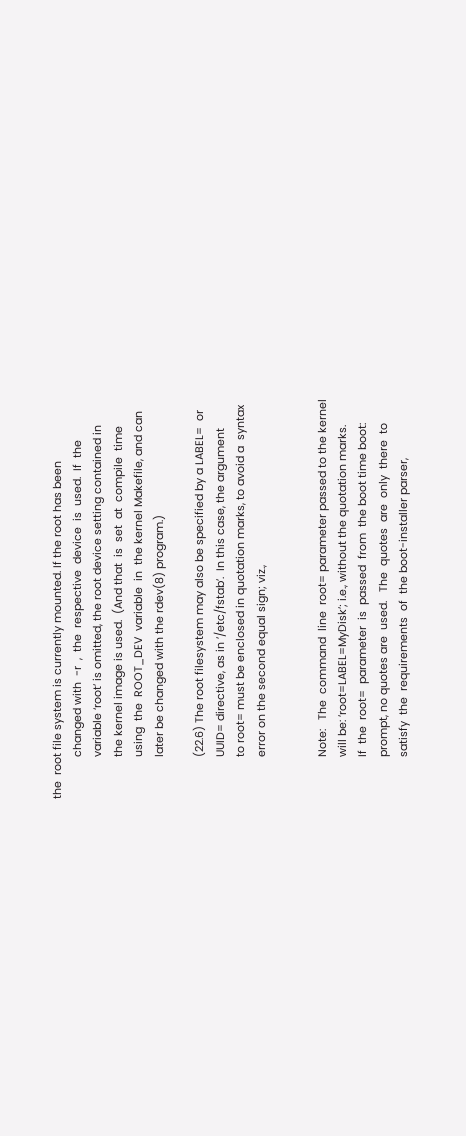the  root file system is currently mounted. If the root has been
              changed with  -r  ,  the  respective  device  is  used.  If  the
              variable ‘root’ is omitted, the root device setting contained in
              the kernel image is used.  (And that  is  set  at  compile  time
              using  the  ROOT_DEV  variable  in  the kernel Makefile, and can
              later be changed with the rdev(8) program.)

              (22.6) The root filesystem may also be specified by a LABEL=  or
              UUID= directive, as in ’/etc/fstab’.  In this case, the argument
              to root= must be enclosed in quotation marks, to avoid a  syntax
              error on the second equal sign; viz.,


              Note:   The  command  line  root= parameter passed to the kernel
              will be: ’root=LABEL=MyDisk’; i.e., without the quotation marks.
              If  the  root=  parameter  is  passed  from  the boot time boot:
              prompt, no quotes are  used.   The  quotes  are  only  there  to
              satisfy  the  requirements  of  the boot-installer parser,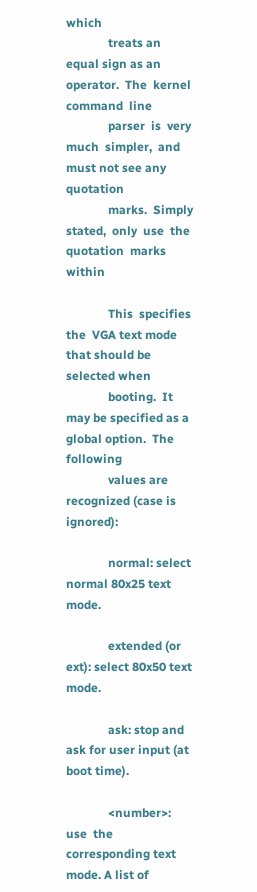which
              treats an equal sign as an operator.  The  kernel  command  line
              parser  is  very  much  simpler,  and must not see any quotation
              marks.  Simply stated,  only  use  the  quotation  marks  within

              This  specifies  the  VGA text mode that should be selected when
              booting.  It may be specified as a global option.  The following
              values are recognized (case is ignored):

              normal: select normal 80x25 text mode.

              extended (or ext): select 80x50 text mode.

              ask: stop and ask for user input (at boot time).

              <number>:  use  the corresponding text mode. A list of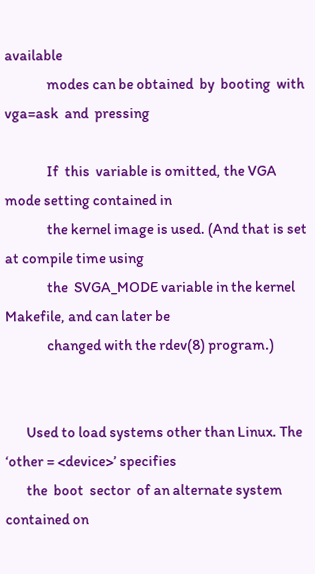available
              modes can be obtained  by  booting  with  vga=ask  and  pressing

              If  this  variable is omitted, the VGA mode setting contained in
              the kernel image is used. (And that is set at compile time using
              the  SVGA_MODE variable in the kernel Makefile, and can later be
              changed with the rdev(8) program.)


       Used to load systems other than Linux. The ‘other = <device>’ specifies
       the  boot  sector  of an alternate system contained on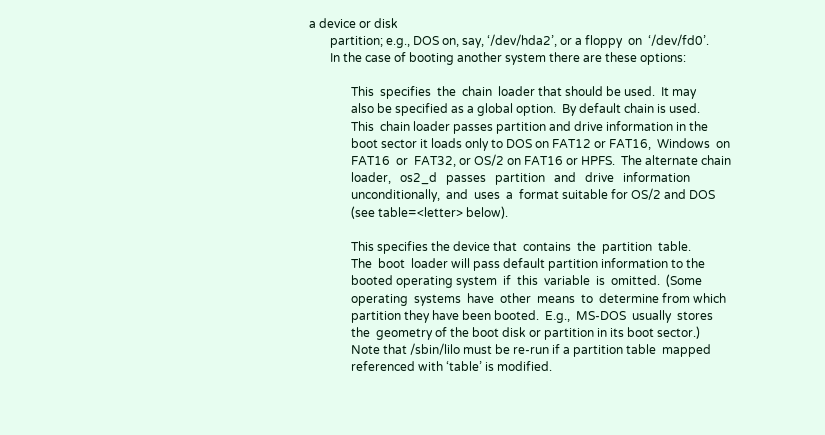a device or disk
       partition; e.g., DOS on, say, ‘/dev/hda2’, or a floppy  on  ‘/dev/fd0’.
       In the case of booting another system there are these options:

              This  specifies  the  chain  loader that should be used.  It may
              also be specified as a global option.  By default chain is used.
              This  chain loader passes partition and drive information in the
              boot sector it loads only to DOS on FAT12 or FAT16,  Windows  on
              FAT16  or  FAT32, or OS/2 on FAT16 or HPFS.  The alternate chain
              loader,   os2_d   passes   partition   and   drive   information
              unconditionally,  and  uses  a  format suitable for OS/2 and DOS
              (see table=<letter> below).

              This specifies the device that  contains  the  partition  table.
              The  boot  loader will pass default partition information to the
              booted operating system  if  this  variable  is  omitted.  (Some
              operating  systems  have  other  means  to  determine from which
              partition they have been booted.  E.g.,  MS-DOS  usually  stores
              the  geometry of the boot disk or partition in its boot sector.)
              Note that /sbin/lilo must be re-run if a partition table  mapped
              referenced with ‘table’ is modified.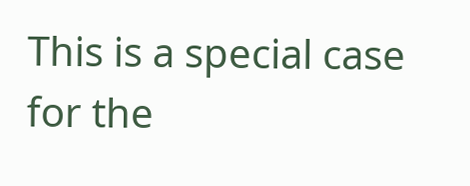This is a special case for the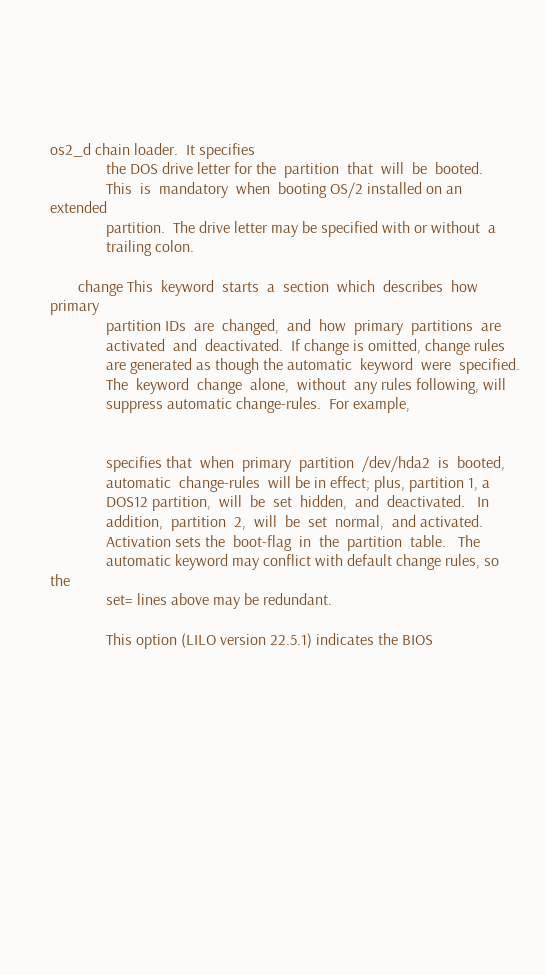os2_d chain loader.  It specifies
              the DOS drive letter for the  partition  that  will  be  booted.
              This  is  mandatory  when  booting OS/2 installed on an extended
              partition.  The drive letter may be specified with or without  a
              trailing colon.

       change This  keyword  starts  a  section  which  describes  how primary
              partition IDs  are  changed,  and  how  primary  partitions  are
              activated  and  deactivated.  If change is omitted, change rules
              are generated as though the automatic  keyword  were  specified.
              The  keyword  change  alone,  without  any rules following, will
              suppress automatic change-rules.  For example,


              specifies that  when  primary  partition  /dev/hda2  is  booted,
              automatic  change-rules  will be in effect; plus, partition 1, a
              DOS12 partition,  will  be  set  hidden,  and  deactivated.   In
              addition,  partition  2,  will  be  set  normal,  and activated.
              Activation sets the  boot-flag  in  the  partition  table.   The
              automatic keyword may conflict with default change rules, so the
              set= lines above may be redundant.

              This option (LILO version 22.5.1) indicates the BIOS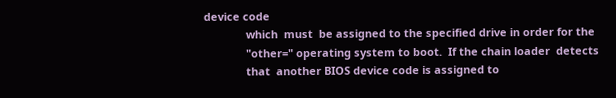device code
              which  must  be assigned to the specified drive in order for the
              "other=" operating system to boot.  If the chain loader  detects
              that  another BIOS device code is assigned to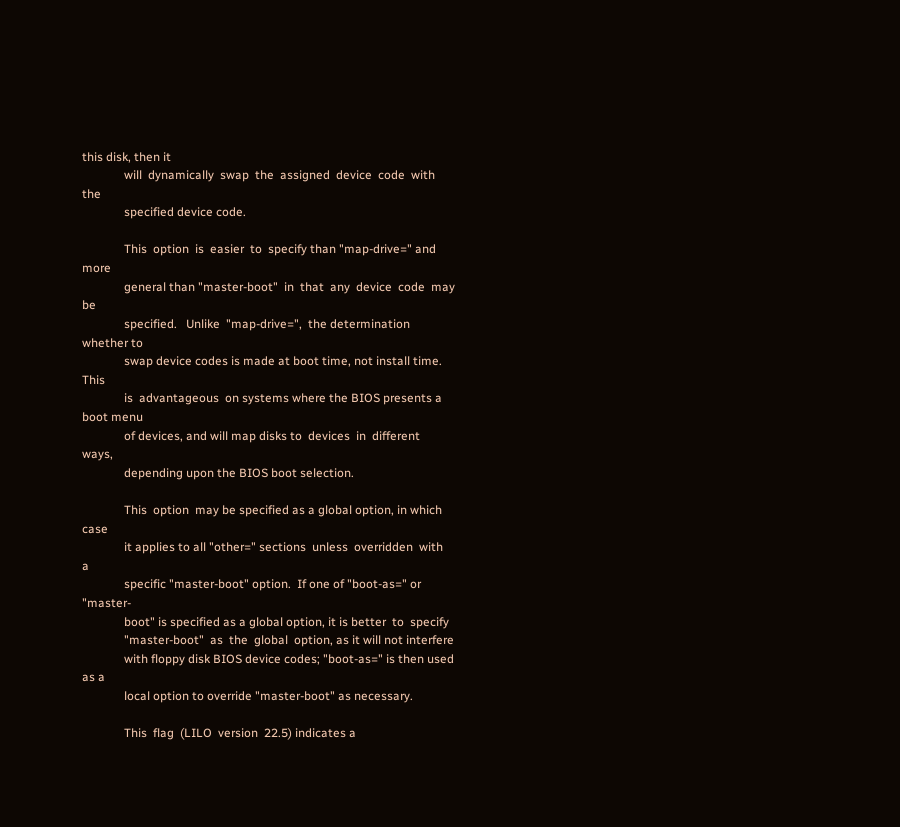this disk, then it
              will  dynamically  swap  the  assigned  device  code  with   the
              specified device code.

              This  option  is  easier  to  specify than "map-drive=" and more
              general than "master-boot"  in  that  any  device  code  may  be
              specified.   Unlike  "map-drive=",  the determination whether to
              swap device codes is made at boot time, not install time.   This
              is  advantageous  on systems where the BIOS presents a boot menu
              of devices, and will map disks to  devices  in  different  ways,
              depending upon the BIOS boot selection.

              This  option  may be specified as a global option, in which case
              it applies to all "other=" sections  unless  overridden  with  a
              specific "master-boot" option.  If one of "boot-as=" or "master-
              boot" is specified as a global option, it is better  to  specify
              "master-boot"  as  the  global  option, as it will not interfere
              with floppy disk BIOS device codes; "boot-as=" is then used as a
              local option to override "master-boot" as necessary.

              This  flag  (LILO  version  22.5) indicates a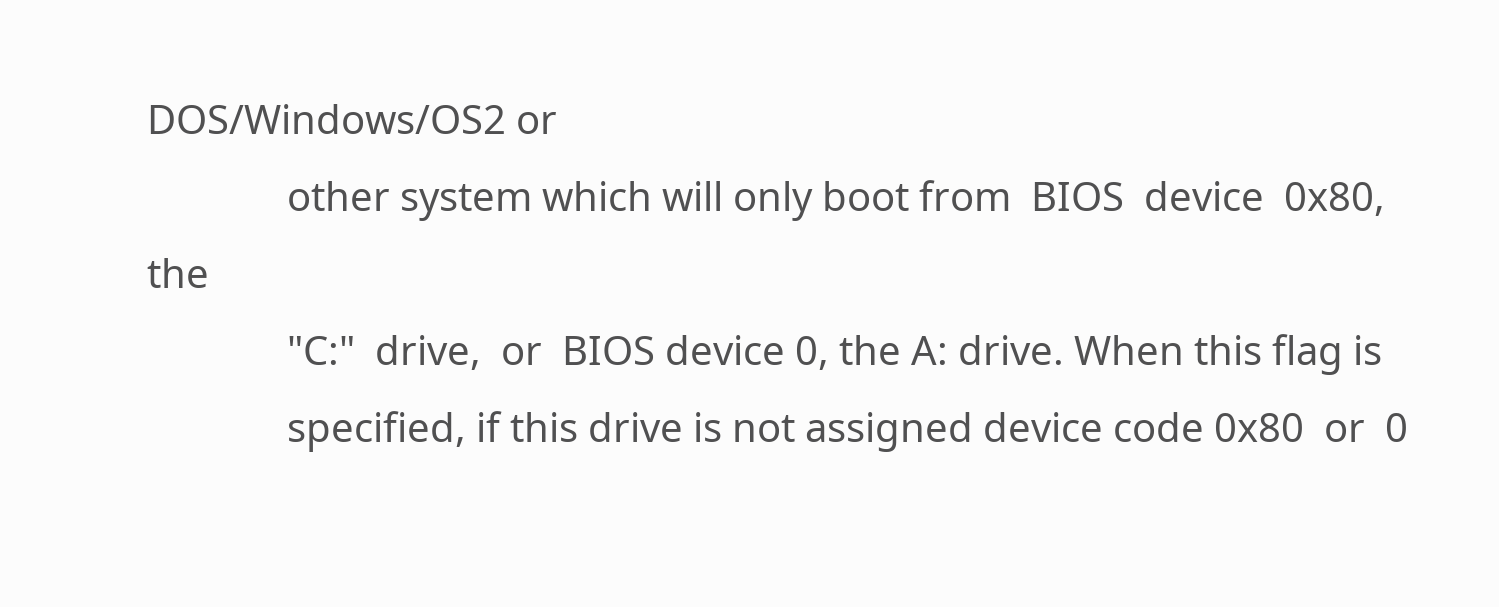DOS/Windows/OS2 or
              other system which will only boot from  BIOS  device  0x80,  the
              "C:"  drive,  or  BIOS device 0, the A: drive. When this flag is
              specified, if this drive is not assigned device code 0x80  or  0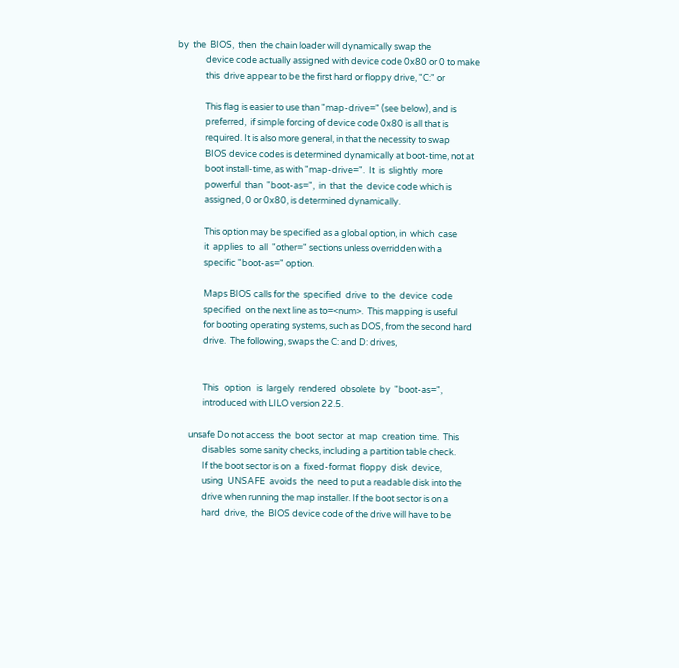by  the  BIOS,  then  the chain loader will dynamically swap the
              device code actually assigned with device code 0x80 or 0 to make
              this  drive appear to be the first hard or floppy drive, "C:" or

              This flag is easier to use than "map-drive=" (see below), and is
              preferred,  if simple forcing of device code 0x80 is all that is
              required. It is also more general, in that the necessity to swap
              BIOS device codes is determined dynamically at boot-time, not at
              boot install-time, as with "map-drive=".  It  is  slightly  more
              powerful  than  "boot-as=",  in  that  the  device code which is
              assigned, 0 or 0x80, is determined dynamically.

              This option may be specified as a global option, in  which  case
              it  applies  to  all  "other=" sections unless overridden with a
              specific "boot-as=" option.

              Maps BIOS calls for the  specified  drive  to  the  device  code
              specified  on the next line as to=<num>.  This mapping is useful
              for booting operating systems, such as DOS, from the second hard
              drive.  The following, swaps the C: and D: drives,


              This   option   is  largely  rendered  obsolete  by  "boot-as=",
              introduced with LILO version 22.5.

       unsafe Do not access  the  boot  sector  at  map  creation  time.  This
              disables  some sanity checks, including a partition table check.
              If the boot sector is on  a  fixed-format  floppy  disk  device,
              using  UNSAFE  avoids  the  need to put a readable disk into the
              drive when running the map installer. If the boot sector is on a
              hard  drive,  the  BIOS device code of the drive will have to be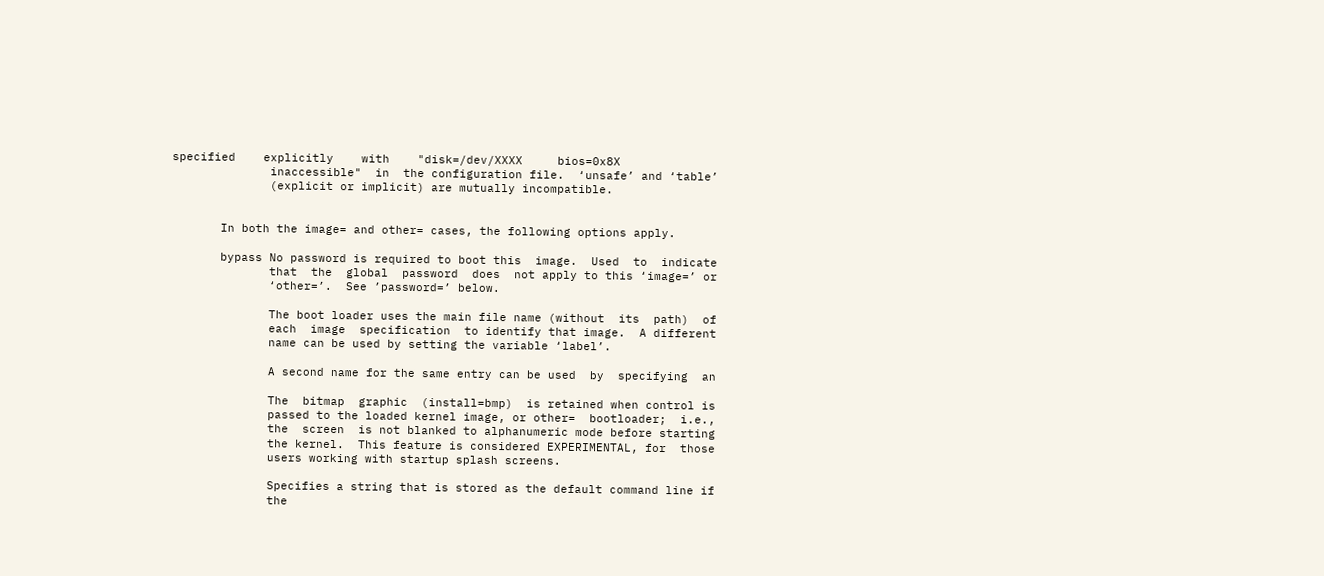specified    explicitly    with    "disk=/dev/XXXX     bios=0x8X
              inaccessible"  in  the configuration file.  ‘unsafe’ and ‘table’
              (explicit or implicit) are mutually incompatible.


       In both the image= and other= cases, the following options apply.

       bypass No password is required to boot this  image.  Used  to  indicate
              that  the  global  password  does  not apply to this ‘image=’ or
              ‘other=’.  See ’password=’ below.

              The boot loader uses the main file name (without  its  path)  of
              each  image  specification  to identify that image.  A different
              name can be used by setting the variable ‘label’.

              A second name for the same entry can be used  by  specifying  an

              The  bitmap  graphic  (install=bmp)  is retained when control is
              passed to the loaded kernel image, or other=  bootloader;  i.e.,
              the  screen  is not blanked to alphanumeric mode before starting
              the kernel.  This feature is considered EXPERIMENTAL, for  those
              users working with startup splash screens.

              Specifies a string that is stored as the default command line if
              the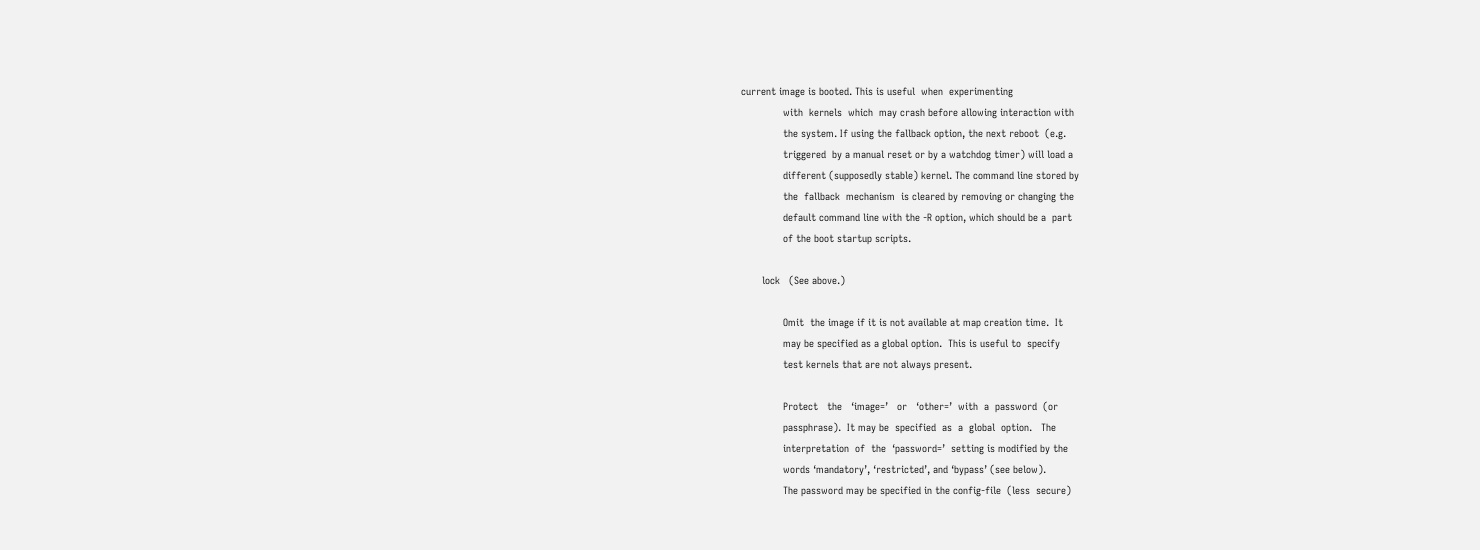current image is booted. This is useful  when  experimenting
              with  kernels  which  may crash before allowing interaction with
              the system. If using the fallback option, the next reboot  (e.g.
              triggered  by a manual reset or by a watchdog timer) will load a
              different (supposedly stable) kernel. The command line stored by
              the  fallback  mechanism  is cleared by removing or changing the
              default command line with the -R option, which should be a  part
              of the boot startup scripts.

       lock   (See above.)

              Omit  the image if it is not available at map creation time.  It
              may be specified as a global option.  This is useful to  specify
              test kernels that are not always present.

              Protect   the   ‘image=’   or   ‘other=’  with  a  password  (or
              passphrase).  It may be  specified  as  a  global  option.   The
              interpretation  of  the  ‘password=’  setting is modified by the
              words ‘mandatory’, ‘restricted’, and ‘bypass’ (see below).
              The password may be specified in the config-file  (less  secure)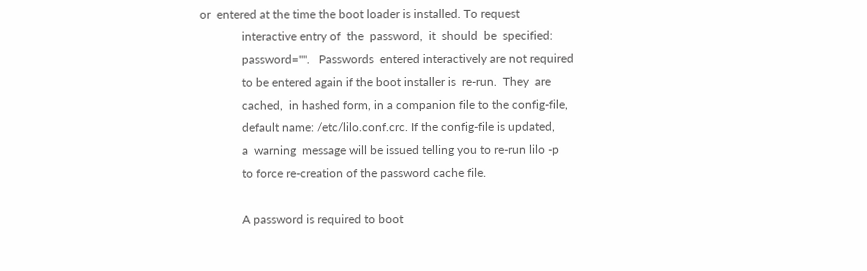or  entered at the time the boot loader is installed. To request
              interactive entry of  the  password,  it  should  be  specified:
              password="".   Passwords  entered interactively are not required
              to be entered again if the boot installer is  re-run.  They  are
              cached,  in hashed form, in a companion file to the config-file,
              default name: /etc/lilo.conf.crc. If the config-file is updated,
              a  warning  message will be issued telling you to re-run lilo -p
              to force re-creation of the password cache file.

              A password is required to boot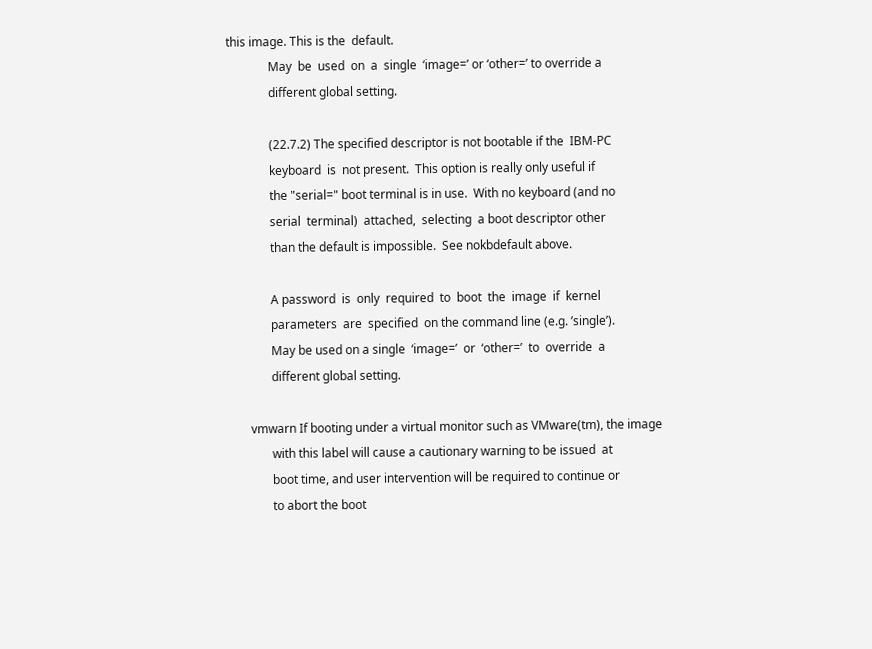this image. This is the  default.
              May  be  used  on  a  single  ‘image=’ or ‘other=’ to override a
              different global setting.

              (22.7.2) The specified descriptor is not bootable if the  IBM-PC
              keyboard  is  not present.  This option is really only useful if
              the "serial=" boot terminal is in use.  With no keyboard (and no
              serial  terminal)  attached,  selecting  a boot descriptor other
              than the default is impossible.  See nokbdefault above.

              A password  is  only  required  to  boot  the  image  if  kernel
              parameters  are  specified  on the command line (e.g. ’single’).
              May be used on a single  ‘image=’  or  ‘other=’  to  override  a
              different global setting.

       vmwarn If booting under a virtual monitor such as VMware(tm), the image
              with this label will cause a cautionary warning to be issued  at
              boot time, and user intervention will be required to continue or
              to abort the boot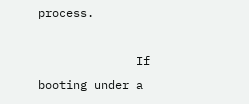process.

              If booting under a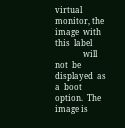virtual monitor, the image  with  this  label
              will  not  be  displayed  as  a  boot option.  The image is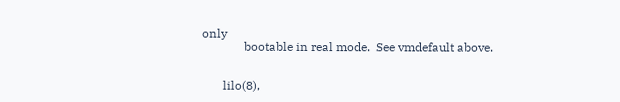only
              bootable in real mode.  See vmdefault above.


       lilo(8),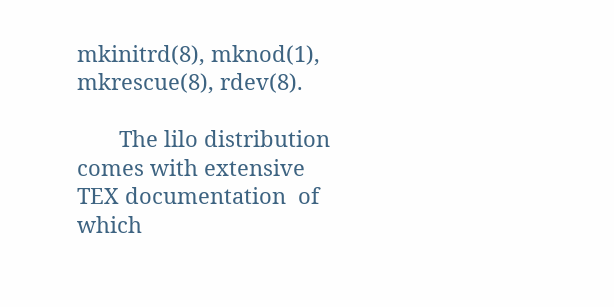mkinitrd(8), mknod(1), mkrescue(8), rdev(8).

       The lilo distribution comes with extensive TEX documentation  of  which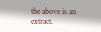the above is an extract.